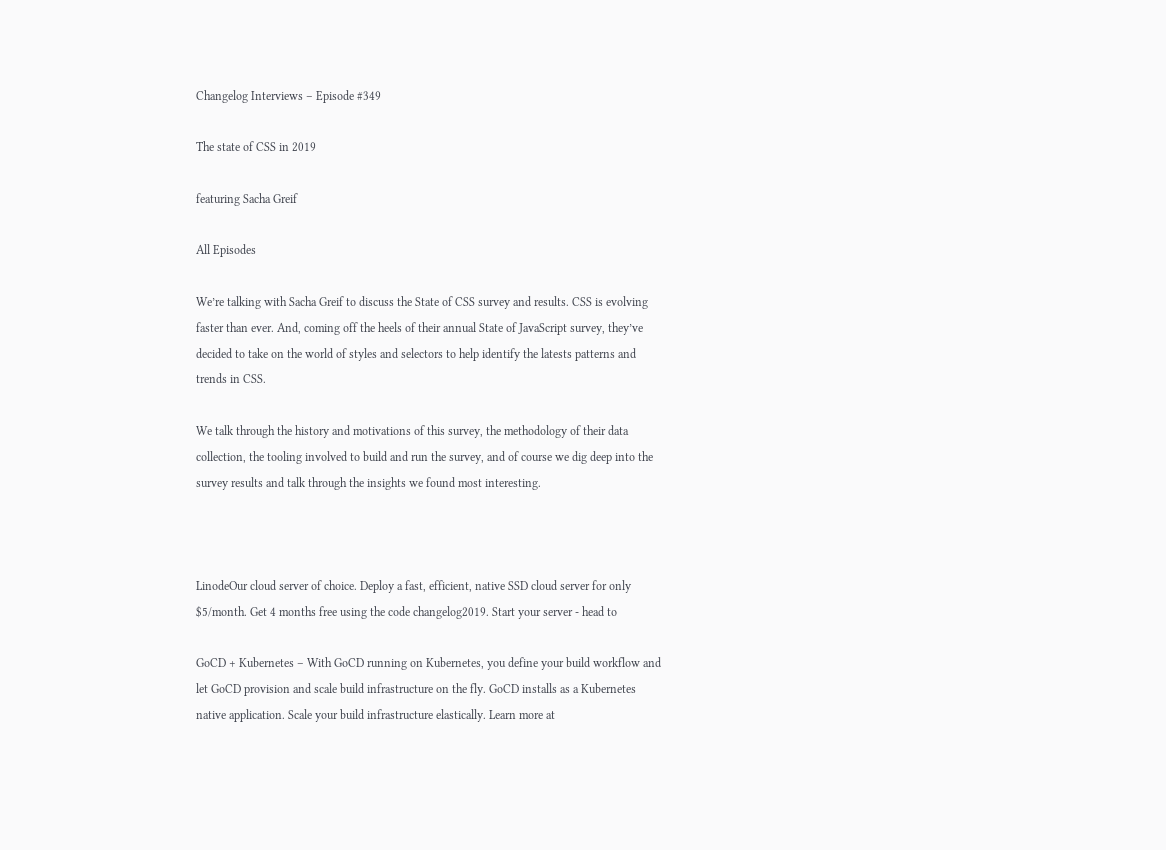Changelog Interviews – Episode #349

The state of CSS in 2019

featuring Sacha Greif

All Episodes

We’re talking with Sacha Greif to discuss the State of CSS survey and results. CSS is evolving faster than ever. And, coming off the heels of their annual State of JavaScript survey, they’ve decided to take on the world of styles and selectors to help identify the latests patterns and trends in CSS.

We talk through the history and motivations of this survey, the methodology of their data collection, the tooling involved to build and run the survey, and of course we dig deep into the survey results and talk through the insights we found most interesting.



LinodeOur cloud server of choice. Deploy a fast, efficient, native SSD cloud server for only $5/month. Get 4 months free using the code changelog2019. Start your server - head to

GoCD + Kubernetes – With GoCD running on Kubernetes, you define your build workflow and let GoCD provision and scale build infrastructure on the fly. GoCD installs as a Kubernetes native application. Scale your build infrastructure elastically. Learn more at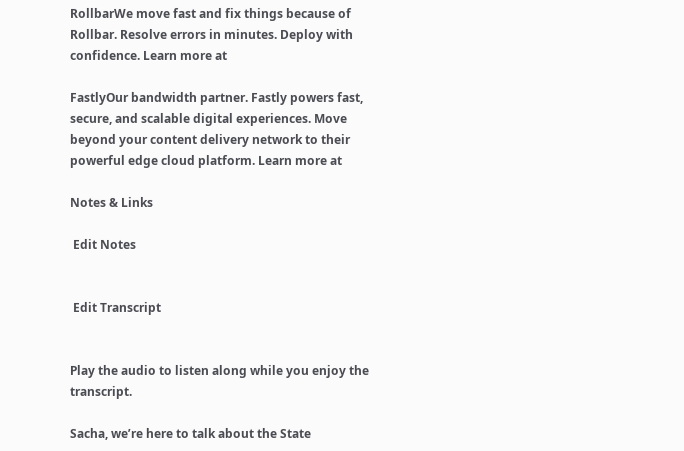RollbarWe move fast and fix things because of Rollbar. Resolve errors in minutes. Deploy with confidence. Learn more at

FastlyOur bandwidth partner. Fastly powers fast, secure, and scalable digital experiences. Move beyond your content delivery network to their powerful edge cloud platform. Learn more at

Notes & Links

 Edit Notes


 Edit Transcript


Play the audio to listen along while you enjoy the transcript.

Sacha, we’re here to talk about the State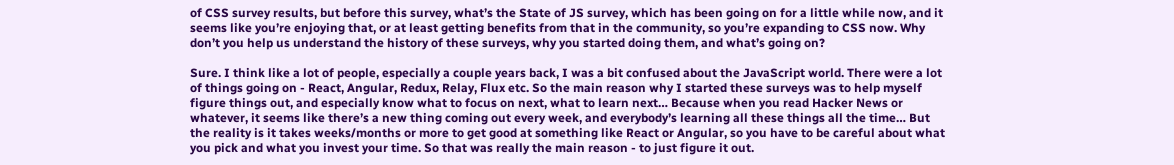of CSS survey results, but before this survey, what’s the State of JS survey, which has been going on for a little while now, and it seems like you’re enjoying that, or at least getting benefits from that in the community, so you’re expanding to CSS now. Why don’t you help us understand the history of these surveys, why you started doing them, and what’s going on?

Sure. I think like a lot of people, especially a couple years back, I was a bit confused about the JavaScript world. There were a lot of things going on - React, Angular, Redux, Relay, Flux etc. So the main reason why I started these surveys was to help myself figure things out, and especially know what to focus on next, what to learn next… Because when you read Hacker News or whatever, it seems like there’s a new thing coming out every week, and everybody’s learning all these things all the time… But the reality is it takes weeks/months or more to get good at something like React or Angular, so you have to be careful about what you pick and what you invest your time. So that was really the main reason - to just figure it out.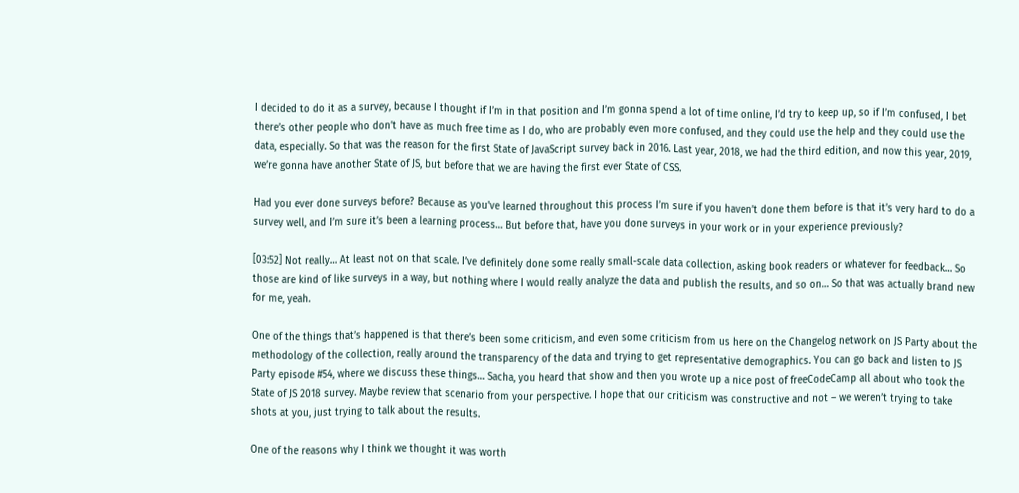I decided to do it as a survey, because I thought if I’m in that position and I’m gonna spend a lot of time online, I’d try to keep up, so if I’m confused, I bet there’s other people who don’t have as much free time as I do, who are probably even more confused, and they could use the help and they could use the data, especially. So that was the reason for the first State of JavaScript survey back in 2016. Last year, 2018, we had the third edition, and now this year, 2019, we’re gonna have another State of JS, but before that we are having the first ever State of CSS.

Had you ever done surveys before? Because as you’ve learned throughout this process I’m sure if you haven’t done them before is that it’s very hard to do a survey well, and I’m sure it’s been a learning process… But before that, have you done surveys in your work or in your experience previously?

[03:52] Not really… At least not on that scale. I’ve definitely done some really small-scale data collection, asking book readers or whatever for feedback… So those are kind of like surveys in a way, but nothing where I would really analyze the data and publish the results, and so on… So that was actually brand new for me, yeah.

One of the things that’s happened is that there’s been some criticism, and even some criticism from us here on the Changelog network on JS Party about the methodology of the collection, really around the transparency of the data and trying to get representative demographics. You can go back and listen to JS Party episode #54, where we discuss these things… Sacha, you heard that show and then you wrote up a nice post of freeCodeCamp all about who took the State of JS 2018 survey. Maybe review that scenario from your perspective. I hope that our criticism was constructive and not – we weren’t trying to take shots at you, just trying to talk about the results.

One of the reasons why I think we thought it was worth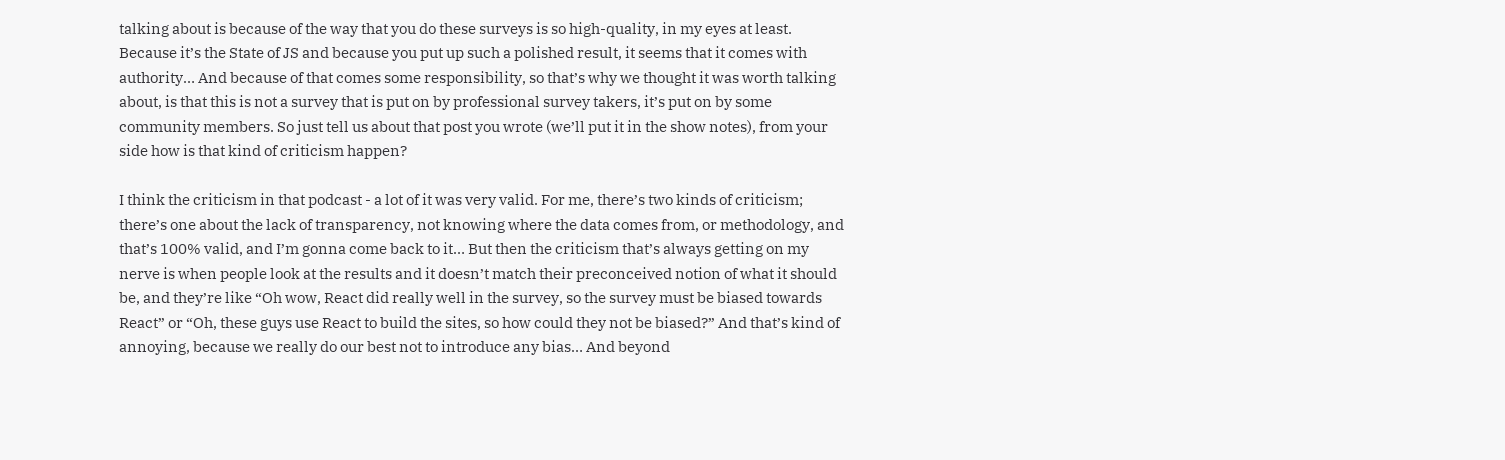talking about is because of the way that you do these surveys is so high-quality, in my eyes at least. Because it’s the State of JS and because you put up such a polished result, it seems that it comes with authority… And because of that comes some responsibility, so that’s why we thought it was worth talking about, is that this is not a survey that is put on by professional survey takers, it’s put on by some community members. So just tell us about that post you wrote (we’ll put it in the show notes), from your side how is that kind of criticism happen?

I think the criticism in that podcast - a lot of it was very valid. For me, there’s two kinds of criticism; there’s one about the lack of transparency, not knowing where the data comes from, or methodology, and that’s 100% valid, and I’m gonna come back to it… But then the criticism that’s always getting on my nerve is when people look at the results and it doesn’t match their preconceived notion of what it should be, and they’re like “Oh wow, React did really well in the survey, so the survey must be biased towards React” or “Oh, these guys use React to build the sites, so how could they not be biased?” And that’s kind of annoying, because we really do our best not to introduce any bias… And beyond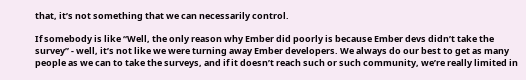that, it’s not something that we can necessarily control.

If somebody is like “Well, the only reason why Ember did poorly is because Ember devs didn’t take the survey” - well, it’s not like we were turning away Ember developers. We always do our best to get as many people as we can to take the surveys, and if it doesn’t reach such or such community, we’re really limited in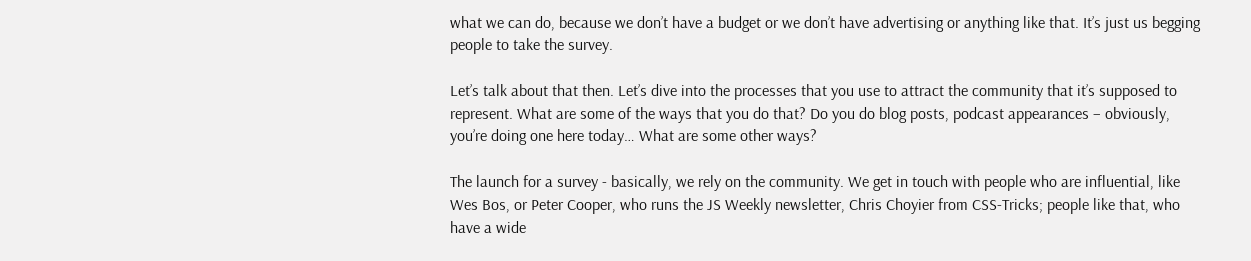what we can do, because we don’t have a budget or we don’t have advertising or anything like that. It’s just us begging people to take the survey.

Let’s talk about that then. Let’s dive into the processes that you use to attract the community that it’s supposed to represent. What are some of the ways that you do that? Do you do blog posts, podcast appearances – obviously, you’re doing one here today… What are some other ways?

The launch for a survey - basically, we rely on the community. We get in touch with people who are influential, like Wes Bos, or Peter Cooper, who runs the JS Weekly newsletter, Chris Choyier from CSS-Tricks; people like that, who have a wide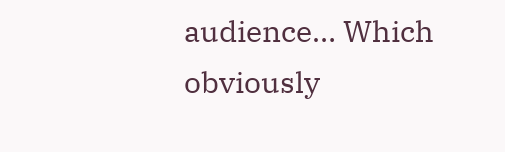audience… Which obviously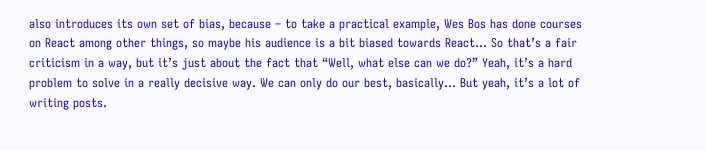also introduces its own set of bias, because – to take a practical example, Wes Bos has done courses on React among other things, so maybe his audience is a bit biased towards React… So that’s a fair criticism in a way, but it’s just about the fact that “Well, what else can we do?” Yeah, it’s a hard problem to solve in a really decisive way. We can only do our best, basically… But yeah, it’s a lot of writing posts.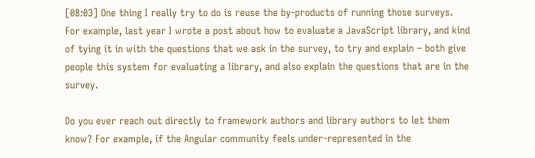[08:03] One thing I really try to do is reuse the by-products of running those surveys. For example, last year I wrote a post about how to evaluate a JavaScript library, and kind of tying it in with the questions that we ask in the survey, to try and explain – both give people this system for evaluating a library, and also explain the questions that are in the survey.

Do you ever reach out directly to framework authors and library authors to let them know? For example, if the Angular community feels under-represented in the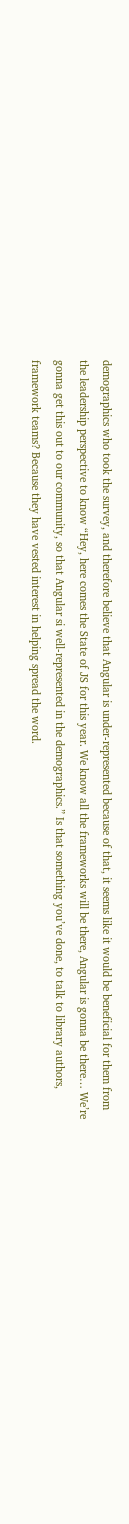demographics who took the survey, and therefore believe that Angular is under-represented because of that, it seems like it would be beneficial for them from the leadership perspective to know “Hey, here comes the State of JS for this year. We know all the frameworks will be there, Angular is gonna be there… We’re gonna get this out to our community, so that Angular si well-represented in the demographics.” Is that something you’ve done, to talk to library authors, framework teams? Because they have vested interest in helping spread the word.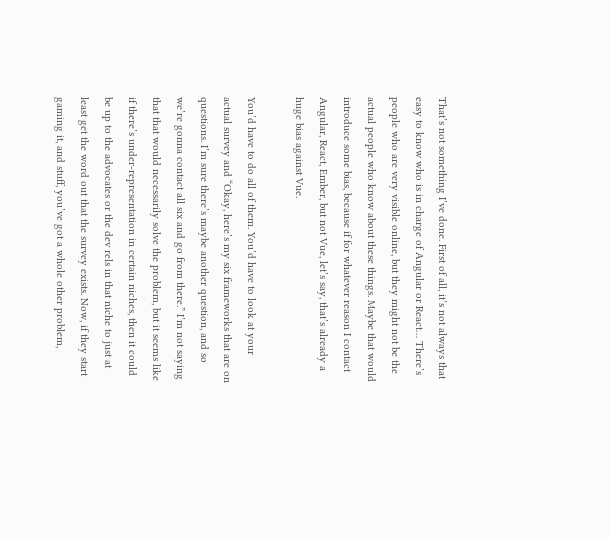That’s not something I’ve done. First of all, it’s not always that easy to know who is in charge of Angular or React… There’s people who are very visible online, but they might not be the actual people who know about these things. Maybe that would introduce some bias, because if for whatever reason I contact Angular, React, Ember, but not Vue, let’s say, that’s already a huge bias against Vue.

You’d have to do all of them. You’d have to look at your actual survey and “Okay, here’s my six frameworks that are on questions. I’m sure there’s maybe another question, and so we’re gonna contact all six and go from there.” I’m not saying that that would necessarily solve the problem, but it seems like if there’s under-representation in certain niches, then it could be up to the advocates or the dev rels in that niche to just at least get the word out that the survey exists. Now, if they start gaming it, and stuff, you’ve got a whole other problem,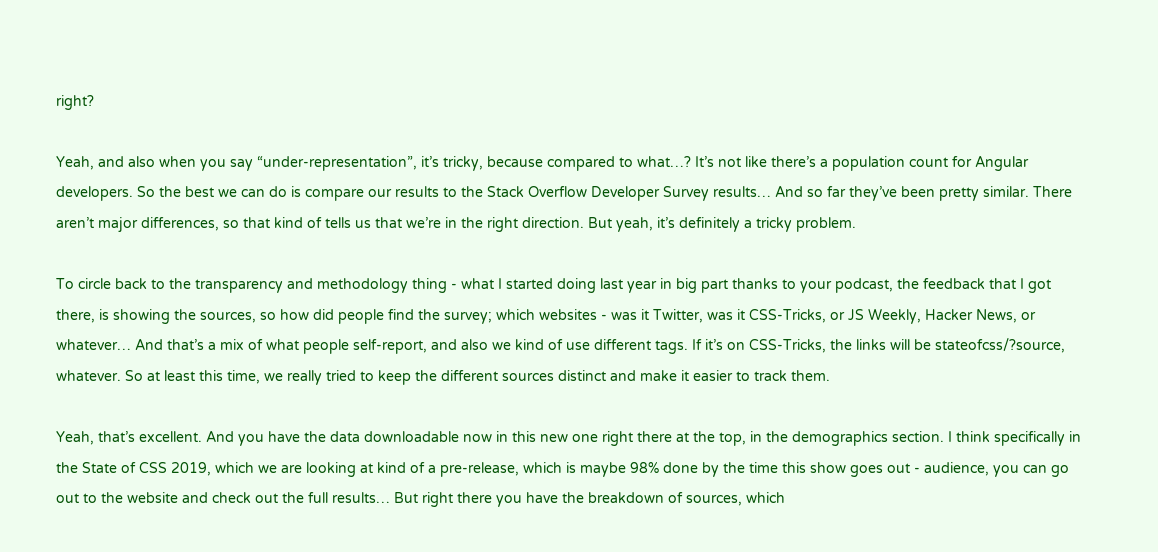right?

Yeah, and also when you say “under-representation”, it’s tricky, because compared to what…? It’s not like there’s a population count for Angular developers. So the best we can do is compare our results to the Stack Overflow Developer Survey results… And so far they’ve been pretty similar. There aren’t major differences, so that kind of tells us that we’re in the right direction. But yeah, it’s definitely a tricky problem.

To circle back to the transparency and methodology thing - what I started doing last year in big part thanks to your podcast, the feedback that I got there, is showing the sources, so how did people find the survey; which websites - was it Twitter, was it CSS-Tricks, or JS Weekly, Hacker News, or whatever… And that’s a mix of what people self-report, and also we kind of use different tags. If it’s on CSS-Tricks, the links will be stateofcss/?source, whatever. So at least this time, we really tried to keep the different sources distinct and make it easier to track them.

Yeah, that’s excellent. And you have the data downloadable now in this new one right there at the top, in the demographics section. I think specifically in the State of CSS 2019, which we are looking at kind of a pre-release, which is maybe 98% done by the time this show goes out - audience, you can go out to the website and check out the full results… But right there you have the breakdown of sources, which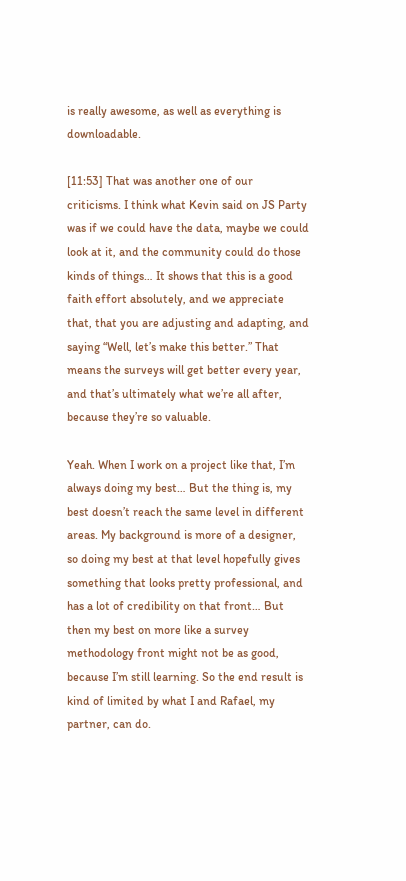is really awesome, as well as everything is downloadable.

[11:53] That was another one of our criticisms. I think what Kevin said on JS Party was if we could have the data, maybe we could look at it, and the community could do those kinds of things… It shows that this is a good faith effort absolutely, and we appreciate that, that you are adjusting and adapting, and saying “Well, let’s make this better.” That means the surveys will get better every year, and that’s ultimately what we’re all after, because they’re so valuable.

Yeah. When I work on a project like that, I’m always doing my best… But the thing is, my best doesn’t reach the same level in different areas. My background is more of a designer, so doing my best at that level hopefully gives something that looks pretty professional, and has a lot of credibility on that front… But then my best on more like a survey methodology front might not be as good, because I’m still learning. So the end result is kind of limited by what I and Rafael, my partner, can do.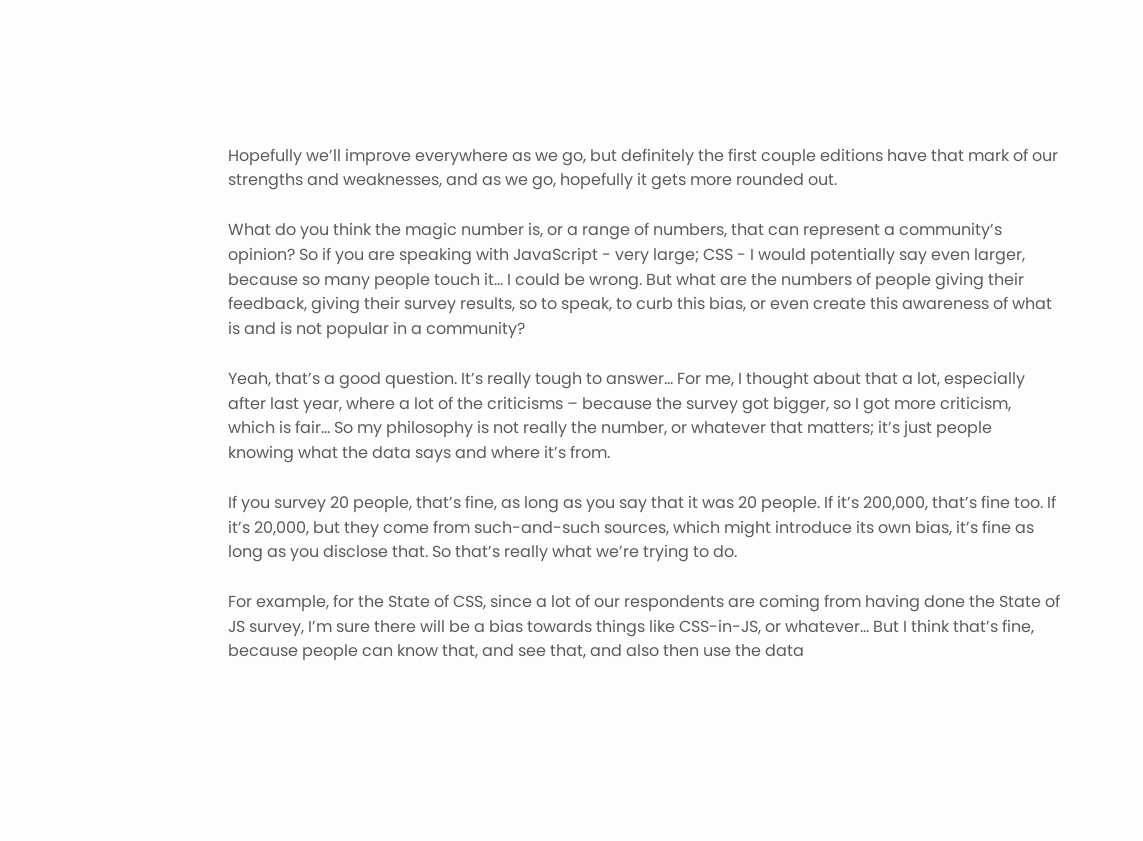Hopefully we’ll improve everywhere as we go, but definitely the first couple editions have that mark of our strengths and weaknesses, and as we go, hopefully it gets more rounded out.

What do you think the magic number is, or a range of numbers, that can represent a community’s opinion? So if you are speaking with JavaScript - very large; CSS - I would potentially say even larger, because so many people touch it… I could be wrong. But what are the numbers of people giving their feedback, giving their survey results, so to speak, to curb this bias, or even create this awareness of what is and is not popular in a community?

Yeah, that’s a good question. It’s really tough to answer… For me, I thought about that a lot, especially after last year, where a lot of the criticisms – because the survey got bigger, so I got more criticism, which is fair… So my philosophy is not really the number, or whatever that matters; it’s just people knowing what the data says and where it’s from.

If you survey 20 people, that’s fine, as long as you say that it was 20 people. If it’s 200,000, that’s fine too. If it’s 20,000, but they come from such-and-such sources, which might introduce its own bias, it’s fine as long as you disclose that. So that’s really what we’re trying to do.

For example, for the State of CSS, since a lot of our respondents are coming from having done the State of JS survey, I’m sure there will be a bias towards things like CSS-in-JS, or whatever… But I think that’s fine, because people can know that, and see that, and also then use the data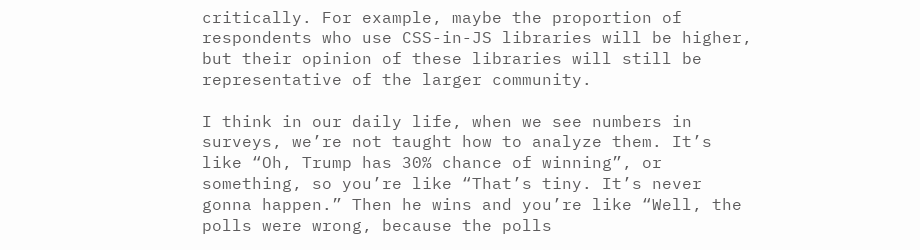critically. For example, maybe the proportion of respondents who use CSS-in-JS libraries will be higher, but their opinion of these libraries will still be representative of the larger community.

I think in our daily life, when we see numbers in surveys, we’re not taught how to analyze them. It’s like “Oh, Trump has 30% chance of winning”, or something, so you’re like “That’s tiny. It’s never gonna happen.” Then he wins and you’re like “Well, the polls were wrong, because the polls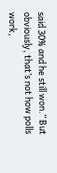said 30% and he still won.” But obviously, that’s not how polls work,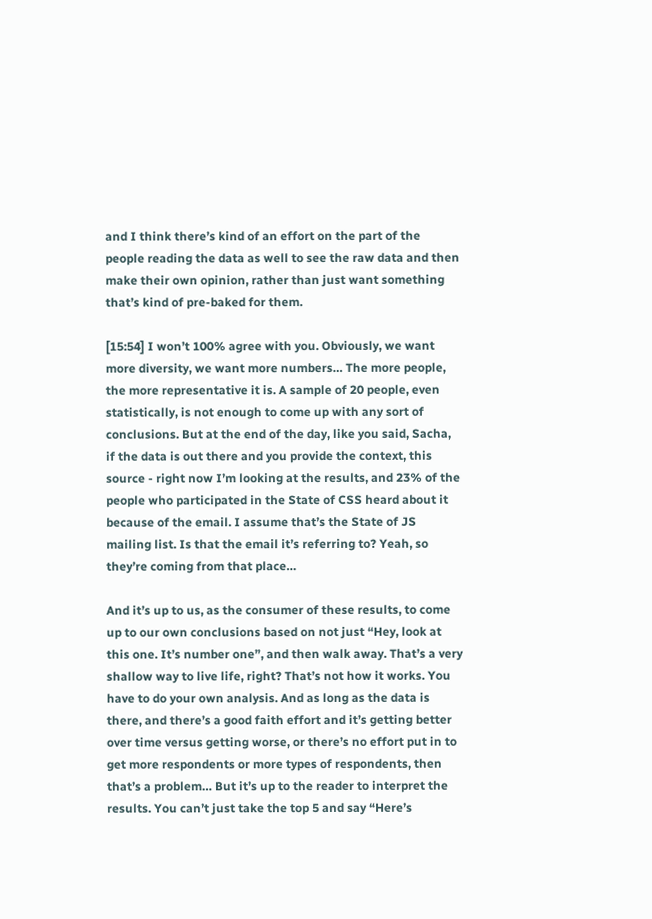and I think there’s kind of an effort on the part of the people reading the data as well to see the raw data and then make their own opinion, rather than just want something that’s kind of pre-baked for them.

[15:54] I won’t 100% agree with you. Obviously, we want more diversity, we want more numbers… The more people, the more representative it is. A sample of 20 people, even statistically, is not enough to come up with any sort of conclusions. But at the end of the day, like you said, Sacha, if the data is out there and you provide the context, this source - right now I’m looking at the results, and 23% of the people who participated in the State of CSS heard about it because of the email. I assume that’s the State of JS mailing list. Is that the email it’s referring to? Yeah, so they’re coming from that place…

And it’s up to us, as the consumer of these results, to come up to our own conclusions based on not just “Hey, look at this one. It’s number one”, and then walk away. That’s a very shallow way to live life, right? That’s not how it works. You have to do your own analysis. And as long as the data is there, and there’s a good faith effort and it’s getting better over time versus getting worse, or there’s no effort put in to get more respondents or more types of respondents, then that’s a problem… But it’s up to the reader to interpret the results. You can’t just take the top 5 and say “Here’s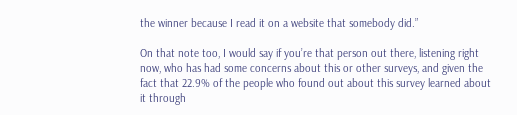the winner because I read it on a website that somebody did.”

On that note too, I would say if you’re that person out there, listening right now, who has had some concerns about this or other surveys, and given the fact that 22.9% of the people who found out about this survey learned about it through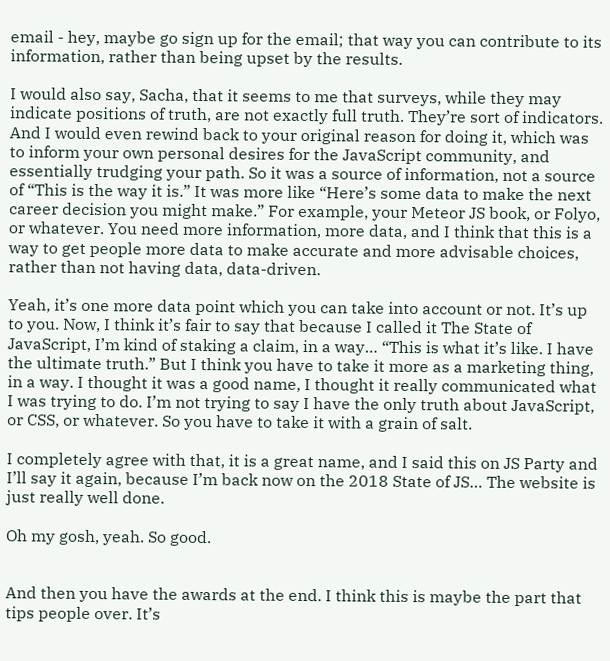email - hey, maybe go sign up for the email; that way you can contribute to its information, rather than being upset by the results.

I would also say, Sacha, that it seems to me that surveys, while they may indicate positions of truth, are not exactly full truth. They’re sort of indicators. And I would even rewind back to your original reason for doing it, which was to inform your own personal desires for the JavaScript community, and essentially trudging your path. So it was a source of information, not a source of “This is the way it is.” It was more like “Here’s some data to make the next career decision you might make.” For example, your Meteor JS book, or Folyo, or whatever. You need more information, more data, and I think that this is a way to get people more data to make accurate and more advisable choices, rather than not having data, data-driven.

Yeah, it’s one more data point which you can take into account or not. It’s up to you. Now, I think it’s fair to say that because I called it The State of JavaScript, I’m kind of staking a claim, in a way… “This is what it’s like. I have the ultimate truth.” But I think you have to take it more as a marketing thing, in a way. I thought it was a good name, I thought it really communicated what I was trying to do. I’m not trying to say I have the only truth about JavaScript, or CSS, or whatever. So you have to take it with a grain of salt.

I completely agree with that, it is a great name, and I said this on JS Party and I’ll say it again, because I’m back now on the 2018 State of JS… The website is just really well done.

Oh my gosh, yeah. So good.


And then you have the awards at the end. I think this is maybe the part that tips people over. It’s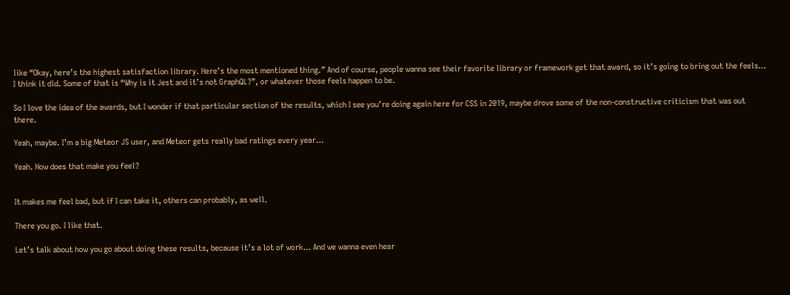like “Okay, here’s the highest satisfaction library. Here’s the most mentioned thing.” And of course, people wanna see their favorite library or framework get that award, so it’s going to bring out the feels… I think it did. Some of that is “Why is it Jest and it’s not GraphQL?”, or whatever those feels happen to be.

So I love the idea of the awards, but I wonder if that particular section of the results, which I see you’re doing again here for CSS in 2019, maybe drove some of the non-constructive criticism that was out there.

Yeah, maybe. I’m a big Meteor JS user, and Meteor gets really bad ratings every year…

Yeah. How does that make you feel?


It makes me feel bad, but if I can take it, others can probably, as well.

There you go. I like that.

Let’s talk about how you go about doing these results, because it’s a lot of work… And we wanna even hear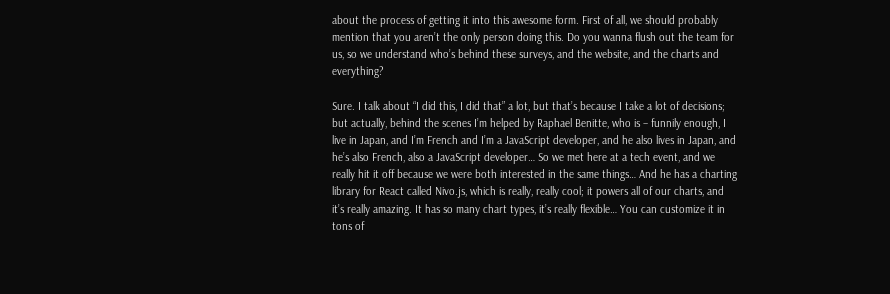about the process of getting it into this awesome form. First of all, we should probably mention that you aren’t the only person doing this. Do you wanna flush out the team for us, so we understand who’s behind these surveys, and the website, and the charts and everything?

Sure. I talk about “I did this, I did that” a lot, but that’s because I take a lot of decisions; but actually, behind the scenes I’m helped by Raphael Benitte, who is – funnily enough, I live in Japan, and I’m French and I’m a JavaScript developer, and he also lives in Japan, and he’s also French, also a JavaScript developer… So we met here at a tech event, and we really hit it off because we were both interested in the same things… And he has a charting library for React called Nivo.js, which is really, really cool; it powers all of our charts, and it’s really amazing. It has so many chart types, it’s really flexible… You can customize it in tons of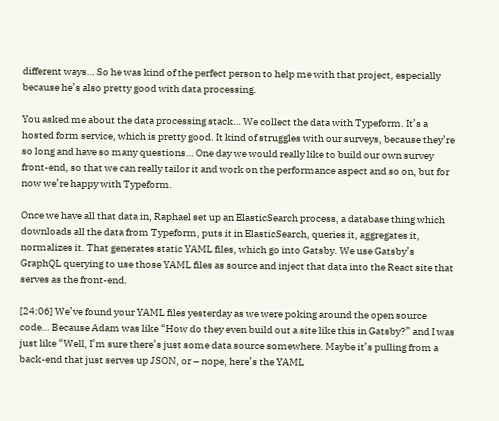different ways… So he was kind of the perfect person to help me with that project, especially because he’s also pretty good with data processing.

You asked me about the data processing stack… We collect the data with Typeform. It’s a hosted form service, which is pretty good. It kind of struggles with our surveys, because they’re so long and have so many questions… One day we would really like to build our own survey front-end, so that we can really tailor it and work on the performance aspect and so on, but for now we’re happy with Typeform.

Once we have all that data in, Raphael set up an ElasticSearch process, a database thing which downloads all the data from Typeform, puts it in ElasticSearch, queries it, aggregates it, normalizes it. That generates static YAML files, which go into Gatsby. We use Gatsby’s GraphQL querying to use those YAML files as source and inject that data into the React site that serves as the front-end.

[24:06] We’ve found your YAML files yesterday as we were poking around the open source code… Because Adam was like “How do they even build out a site like this in Gatsby?” and I was just like “Well, I’m sure there’s just some data source somewhere. Maybe it’s pulling from a back-end that just serves up JSON, or – nope, here’s the YAML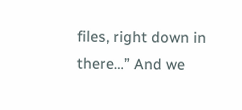files, right down in there…” And we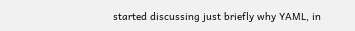started discussing just briefly why YAML, in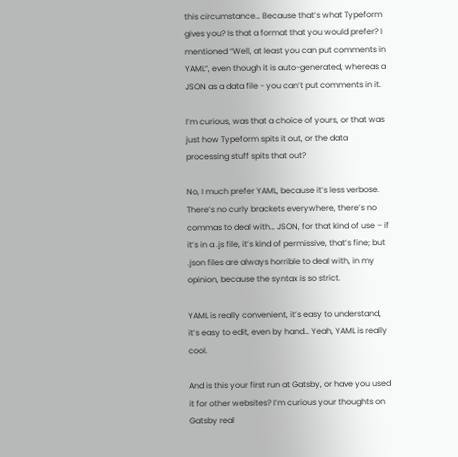this circumstance… Because that’s what Typeform gives you? Is that a format that you would prefer? I mentioned “Well, at least you can put comments in YAML”, even though it is auto-generated, whereas a JSON as a data file - you can’t put comments in it.

I’m curious, was that a choice of yours, or that was just how Typeform spits it out, or the data processing stuff spits that out?

No, I much prefer YAML, because it’s less verbose. There’s no curly brackets everywhere, there’s no commas to deal with… JSON, for that kind of use – if it’s in a .js file, it’s kind of permissive, that’s fine; but .json files are always horrible to deal with, in my opinion, because the syntax is so strict.

YAML is really convenient, it’s easy to understand, it’s easy to edit, even by hand… Yeah, YAML is really cool.

And is this your first run at Gatsby, or have you used it for other websites? I’m curious your thoughts on Gatsby real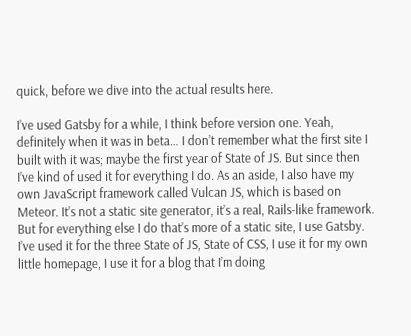quick, before we dive into the actual results here.

I’ve used Gatsby for a while, I think before version one. Yeah, definitely when it was in beta… I don’t remember what the first site I built with it was; maybe the first year of State of JS. But since then I’ve kind of used it for everything I do. As an aside, I also have my own JavaScript framework called Vulcan JS, which is based on Meteor. It’s not a static site generator, it’s a real, Rails-like framework. But for everything else I do that’s more of a static site, I use Gatsby. I’ve used it for the three State of JS, State of CSS, I use it for my own little homepage, I use it for a blog that I’m doing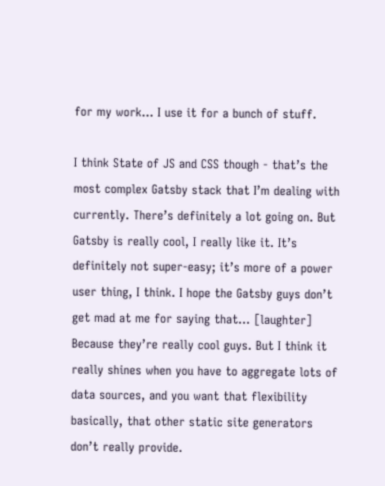for my work… I use it for a bunch of stuff.

I think State of JS and CSS though - that’s the most complex Gatsby stack that I’m dealing with currently. There’s definitely a lot going on. But Gatsby is really cool, I really like it. It’s definitely not super-easy; it’s more of a power user thing, I think. I hope the Gatsby guys don’t get mad at me for saying that… [laughter] Because they’re really cool guys. But I think it really shines when you have to aggregate lots of data sources, and you want that flexibility basically, that other static site generators don’t really provide.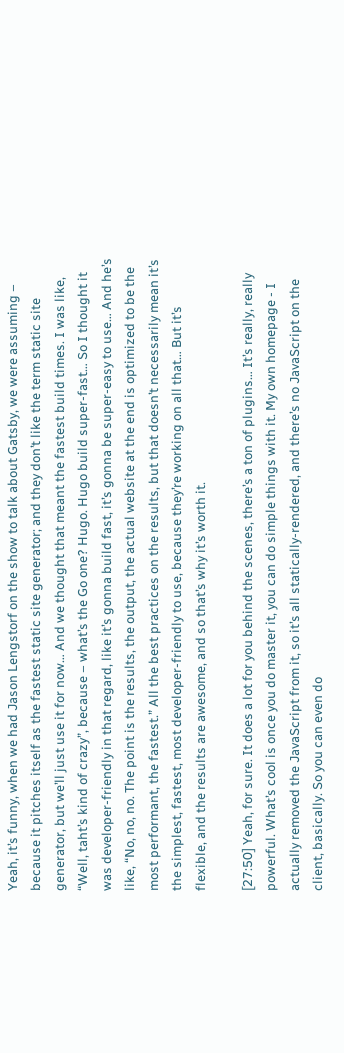Yeah, it’s funny, when we had Jason Lengstorf on the show to talk about Gatsby, we were assuming – because it pitches itself as the fastest static site generator; and they don’t like the term static site generator, but we’ll just use it for now… And we thought that meant the fastest build times. I was like, “Well, taht’s kind of crazy”, because – what’s the Go one? Hugo. Hugo build super-fast… So I thought it was developer-friendly in that regard, like it’s gonna build fast, it’s gonna be super-easy to use… And he’s like, “No, no, no. The point is the results, the output, the actual website at the end is optimized to be the most performant, the fastest.” All the best practices on the results, but that doesn’t necessarily mean it’s the simplest, fastest, most developer-friendly to use, because they’re working on all that… But it’s flexible, and the results are awesome, and so that’s why it’s worth it.

[27:50] Yeah, for sure. It does a lot for you behind the scenes, there’s a ton of plugins… It’s really, really powerful. What’s cool is once you do master it, you can do simple things with it. My own homepage - I actually removed the JavaScript from it, so it’s all statically-rendered, and there’s no JavaScript on the client, basically. So you can even do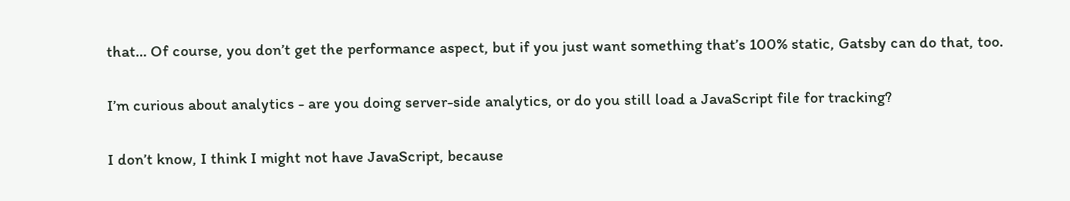that… Of course, you don’t get the performance aspect, but if you just want something that’s 100% static, Gatsby can do that, too.

I’m curious about analytics - are you doing server-side analytics, or do you still load a JavaScript file for tracking?

I don’t know, I think I might not have JavaScript, because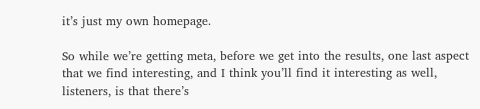it’s just my own homepage.

So while we’re getting meta, before we get into the results, one last aspect that we find interesting, and I think you’ll find it interesting as well, listeners, is that there’s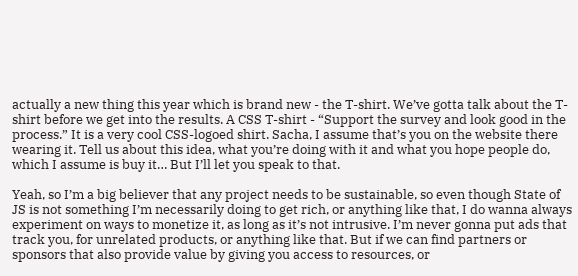actually a new thing this year which is brand new - the T-shirt. We’ve gotta talk about the T-shirt before we get into the results. A CSS T-shirt - “Support the survey and look good in the process.” It is a very cool CSS-logoed shirt. Sacha, I assume that’s you on the website there wearing it. Tell us about this idea, what you’re doing with it and what you hope people do, which I assume is buy it… But I’ll let you speak to that.

Yeah, so I’m a big believer that any project needs to be sustainable, so even though State of JS is not something I’m necessarily doing to get rich, or anything like that, I do wanna always experiment on ways to monetize it, as long as it’s not intrusive. I’m never gonna put ads that track you, for unrelated products, or anything like that. But if we can find partners or sponsors that also provide value by giving you access to resources, or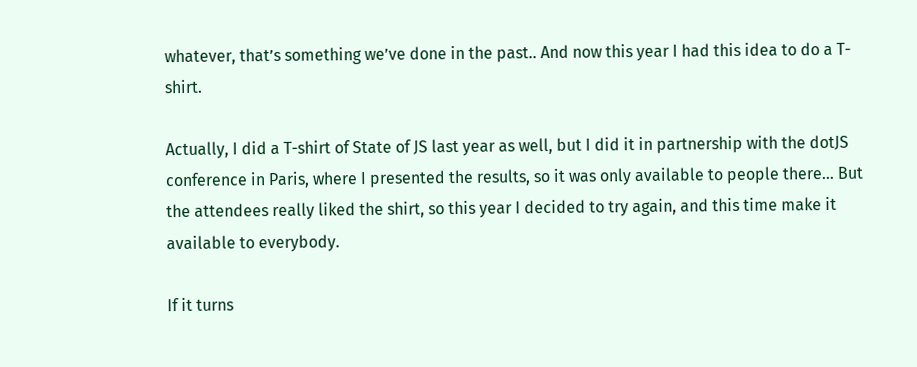whatever, that’s something we’ve done in the past.. And now this year I had this idea to do a T-shirt.

Actually, I did a T-shirt of State of JS last year as well, but I did it in partnership with the dotJS conference in Paris, where I presented the results, so it was only available to people there… But the attendees really liked the shirt, so this year I decided to try again, and this time make it available to everybody.

If it turns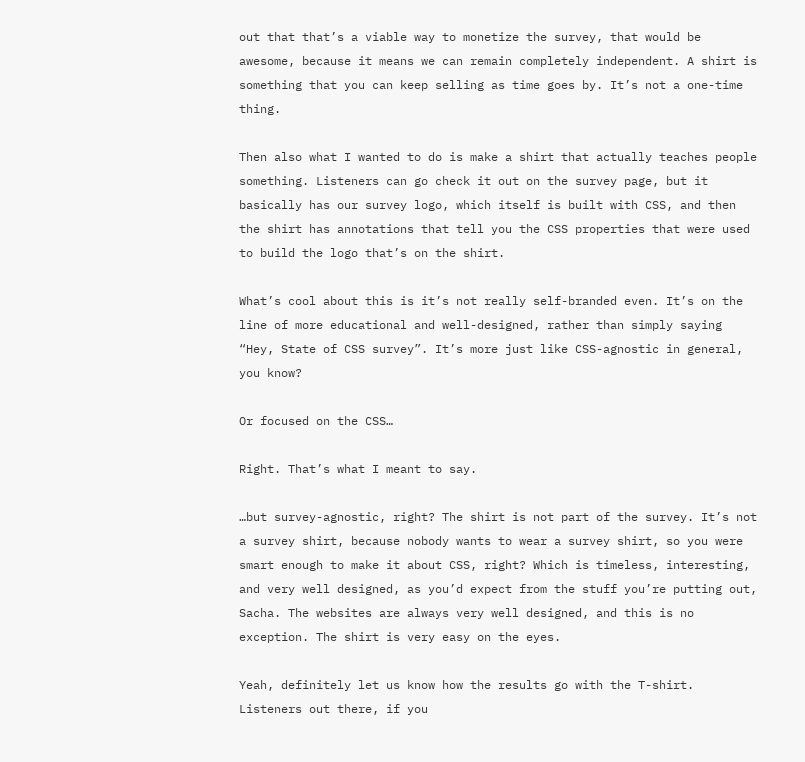out that that’s a viable way to monetize the survey, that would be awesome, because it means we can remain completely independent. A shirt is something that you can keep selling as time goes by. It’s not a one-time thing.

Then also what I wanted to do is make a shirt that actually teaches people something. Listeners can go check it out on the survey page, but it basically has our survey logo, which itself is built with CSS, and then the shirt has annotations that tell you the CSS properties that were used to build the logo that’s on the shirt.

What’s cool about this is it’s not really self-branded even. It’s on the line of more educational and well-designed, rather than simply saying “Hey, State of CSS survey”. It’s more just like CSS-agnostic in general, you know?

Or focused on the CSS…

Right. That’s what I meant to say.

…but survey-agnostic, right? The shirt is not part of the survey. It’s not a survey shirt, because nobody wants to wear a survey shirt, so you were smart enough to make it about CSS, right? Which is timeless, interesting, and very well designed, as you’d expect from the stuff you’re putting out, Sacha. The websites are always very well designed, and this is no exception. The shirt is very easy on the eyes.

Yeah, definitely let us know how the results go with the T-shirt. Listeners out there, if you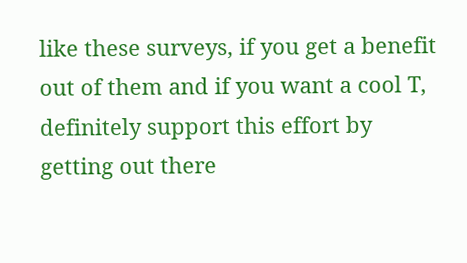like these surveys, if you get a benefit out of them and if you want a cool T, definitely support this effort by getting out there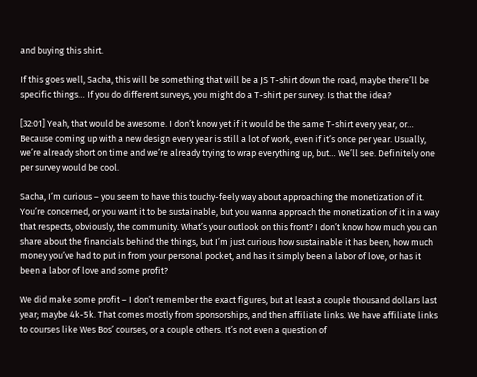and buying this shirt.

If this goes well, Sacha, this will be something that will be a JS T-shirt down the road, maybe there’ll be specific things… If you do different surveys, you might do a T-shirt per survey. Is that the idea?

[32:01] Yeah, that would be awesome. I don’t know yet if it would be the same T-shirt every year, or… Because coming up with a new design every year is still a lot of work, even if it’s once per year. Usually, we’re already short on time and we’re already trying to wrap everything up, but… We’ll see. Definitely one per survey would be cool.

Sacha, I’m curious – you seem to have this touchy-feely way about approaching the monetization of it. You’re concerned, or you want it to be sustainable, but you wanna approach the monetization of it in a way that respects, obviously, the community. What’s your outlook on this front? I don’t know how much you can share about the financials behind the things, but I’m just curious how sustainable it has been, how much money you’ve had to put in from your personal pocket, and has it simply been a labor of love, or has it been a labor of love and some profit?

We did make some profit – I don’t remember the exact figures, but at least a couple thousand dollars last year; maybe 4k-5k. That comes mostly from sponsorships, and then affiliate links. We have affiliate links to courses like Wes Bos’ courses, or a couple others. It’s not even a question of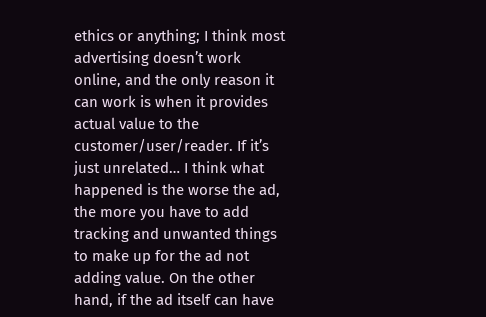ethics or anything; I think most advertising doesn’t work online, and the only reason it can work is when it provides actual value to the customer/user/reader. If it’s just unrelated… I think what happened is the worse the ad, the more you have to add tracking and unwanted things to make up for the ad not adding value. On the other hand, if the ad itself can have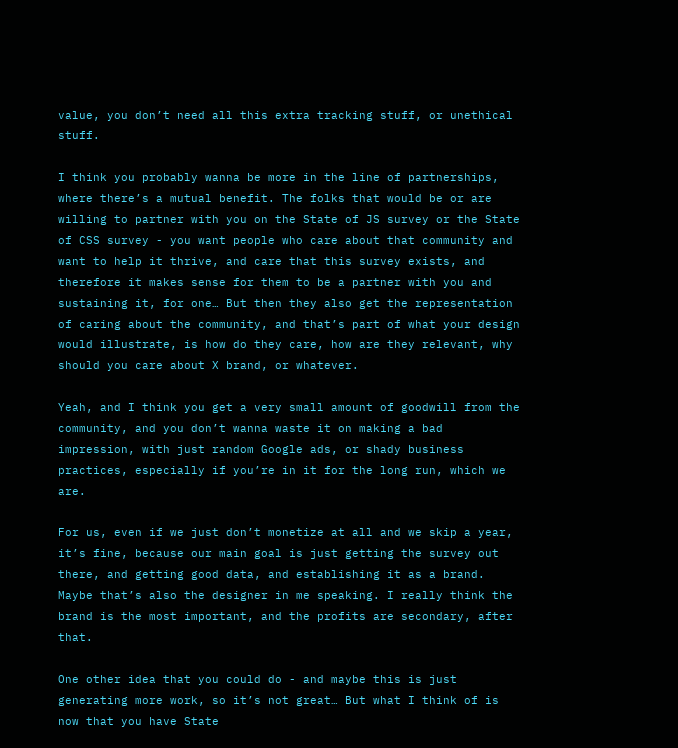value, you don’t need all this extra tracking stuff, or unethical stuff.

I think you probably wanna be more in the line of partnerships, where there’s a mutual benefit. The folks that would be or are willing to partner with you on the State of JS survey or the State of CSS survey - you want people who care about that community and want to help it thrive, and care that this survey exists, and therefore it makes sense for them to be a partner with you and sustaining it, for one… But then they also get the representation of caring about the community, and that’s part of what your design would illustrate, is how do they care, how are they relevant, why should you care about X brand, or whatever.

Yeah, and I think you get a very small amount of goodwill from the community, and you don’t wanna waste it on making a bad impression, with just random Google ads, or shady business practices, especially if you’re in it for the long run, which we are.

For us, even if we just don’t monetize at all and we skip a year, it’s fine, because our main goal is just getting the survey out there, and getting good data, and establishing it as a brand. Maybe that’s also the designer in me speaking. I really think the brand is the most important, and the profits are secondary, after that.

One other idea that you could do - and maybe this is just generating more work, so it’s not great… But what I think of is now that you have State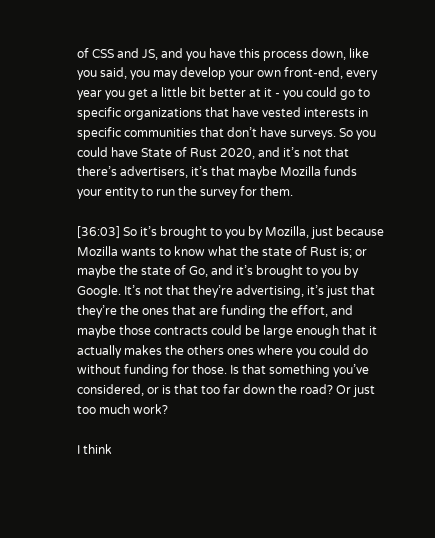of CSS and JS, and you have this process down, like you said, you may develop your own front-end, every year you get a little bit better at it - you could go to specific organizations that have vested interests in specific communities that don’t have surveys. So you could have State of Rust 2020, and it’s not that there’s advertisers, it’s that maybe Mozilla funds your entity to run the survey for them.

[36:03] So it’s brought to you by Mozilla, just because Mozilla wants to know what the state of Rust is; or maybe the state of Go, and it’s brought to you by Google. It’s not that they’re advertising, it’s just that they’re the ones that are funding the effort, and maybe those contracts could be large enough that it actually makes the others ones where you could do without funding for those. Is that something you’ve considered, or is that too far down the road? Or just too much work?

I think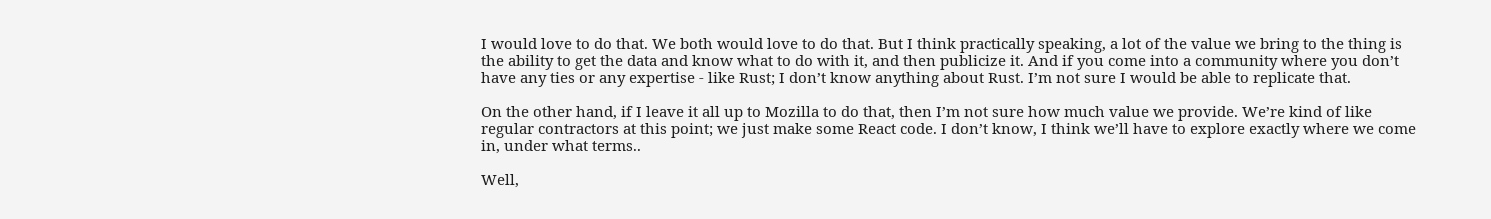I would love to do that. We both would love to do that. But I think practically speaking, a lot of the value we bring to the thing is the ability to get the data and know what to do with it, and then publicize it. And if you come into a community where you don’t have any ties or any expertise - like Rust; I don’t know anything about Rust. I’m not sure I would be able to replicate that.

On the other hand, if I leave it all up to Mozilla to do that, then I’m not sure how much value we provide. We’re kind of like regular contractors at this point; we just make some React code. I don’t know, I think we’ll have to explore exactly where we come in, under what terms..

Well,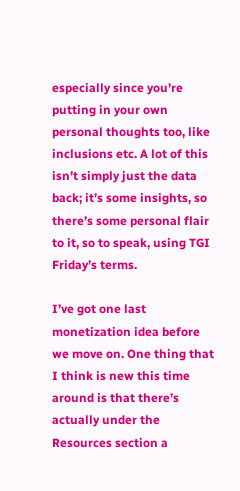especially since you’re putting in your own personal thoughts too, like inclusions etc. A lot of this isn’t simply just the data back; it’s some insights, so there’s some personal flair to it, so to speak, using TGI Friday’s terms.

I’ve got one last monetization idea before we move on. One thing that I think is new this time around is that there’s actually under the Resources section a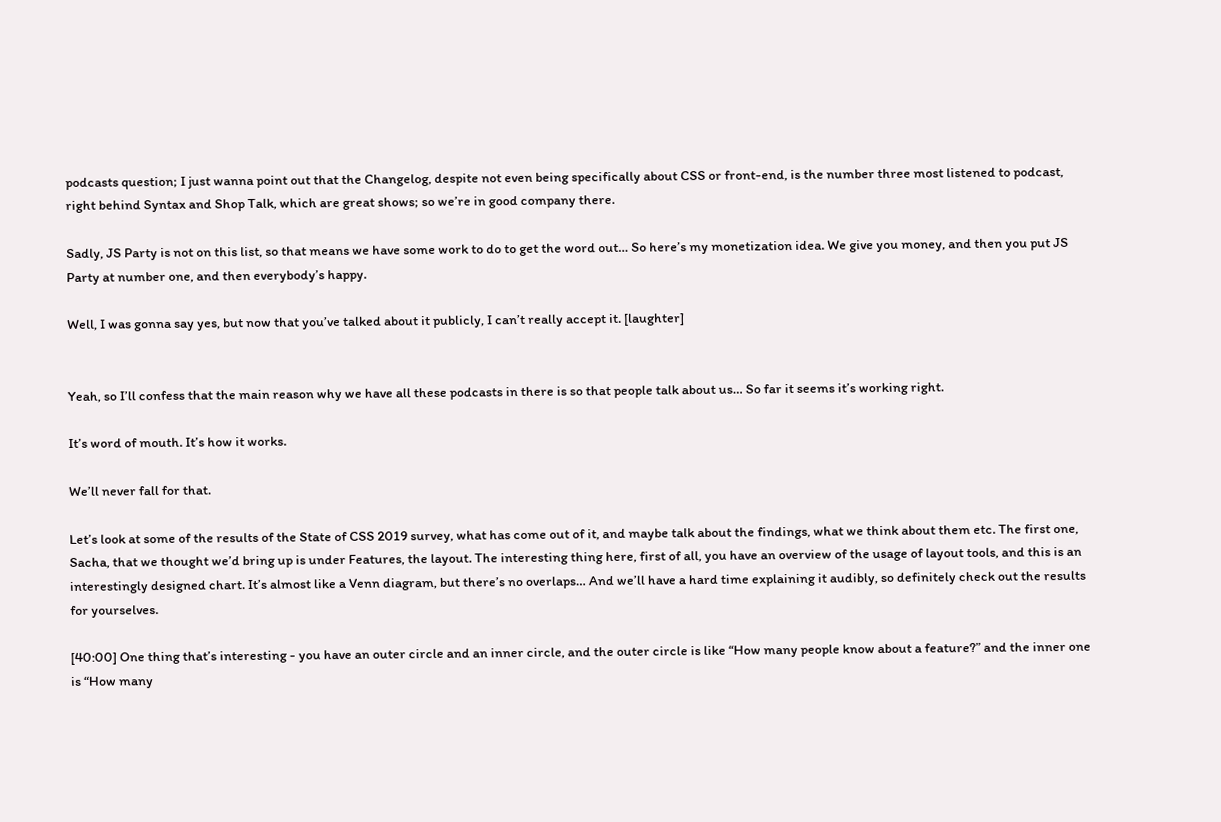podcasts question; I just wanna point out that the Changelog, despite not even being specifically about CSS or front-end, is the number three most listened to podcast, right behind Syntax and Shop Talk, which are great shows; so we’re in good company there.

Sadly, JS Party is not on this list, so that means we have some work to do to get the word out… So here’s my monetization idea. We give you money, and then you put JS Party at number one, and then everybody’s happy.

Well, I was gonna say yes, but now that you’ve talked about it publicly, I can’t really accept it. [laughter]


Yeah, so I’ll confess that the main reason why we have all these podcasts in there is so that people talk about us… So far it seems it’s working right.

It’s word of mouth. It’s how it works.

We’ll never fall for that.

Let’s look at some of the results of the State of CSS 2019 survey, what has come out of it, and maybe talk about the findings, what we think about them etc. The first one, Sacha, that we thought we’d bring up is under Features, the layout. The interesting thing here, first of all, you have an overview of the usage of layout tools, and this is an interestingly designed chart. It’s almost like a Venn diagram, but there’s no overlaps… And we’ll have a hard time explaining it audibly, so definitely check out the results for yourselves.

[40:00] One thing that’s interesting - you have an outer circle and an inner circle, and the outer circle is like “How many people know about a feature?” and the inner one is “How many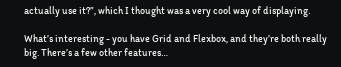actually use it?”, which I thought was a very cool way of displaying.

What’s interesting - you have Grid and Flexbox, and they’re both really big. There’s a few other features…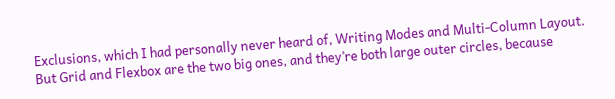Exclusions, which I had personally never heard of, Writing Modes and Multi-Column Layout. But Grid and Flexbox are the two big ones, and they’re both large outer circles, because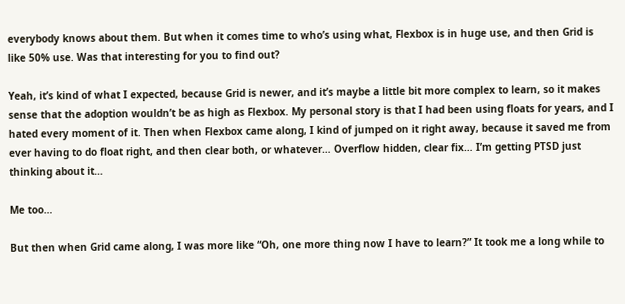everybody knows about them. But when it comes time to who’s using what, Flexbox is in huge use, and then Grid is like 50% use. Was that interesting for you to find out?

Yeah, it’s kind of what I expected, because Grid is newer, and it’s maybe a little bit more complex to learn, so it makes sense that the adoption wouldn’t be as high as Flexbox. My personal story is that I had been using floats for years, and I hated every moment of it. Then when Flexbox came along, I kind of jumped on it right away, because it saved me from ever having to do float right, and then clear both, or whatever… Overflow hidden, clear fix… I’m getting PTSD just thinking about it…

Me too…

But then when Grid came along, I was more like “Oh, one more thing now I have to learn?” It took me a long while to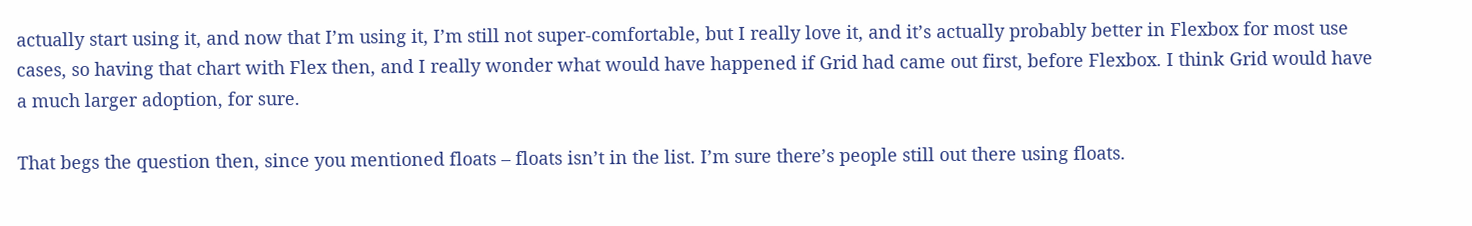actually start using it, and now that I’m using it, I’m still not super-comfortable, but I really love it, and it’s actually probably better in Flexbox for most use cases, so having that chart with Flex then, and I really wonder what would have happened if Grid had came out first, before Flexbox. I think Grid would have a much larger adoption, for sure.

That begs the question then, since you mentioned floats – floats isn’t in the list. I’m sure there’s people still out there using floats.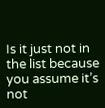Is it just not in the list because you assume it’s not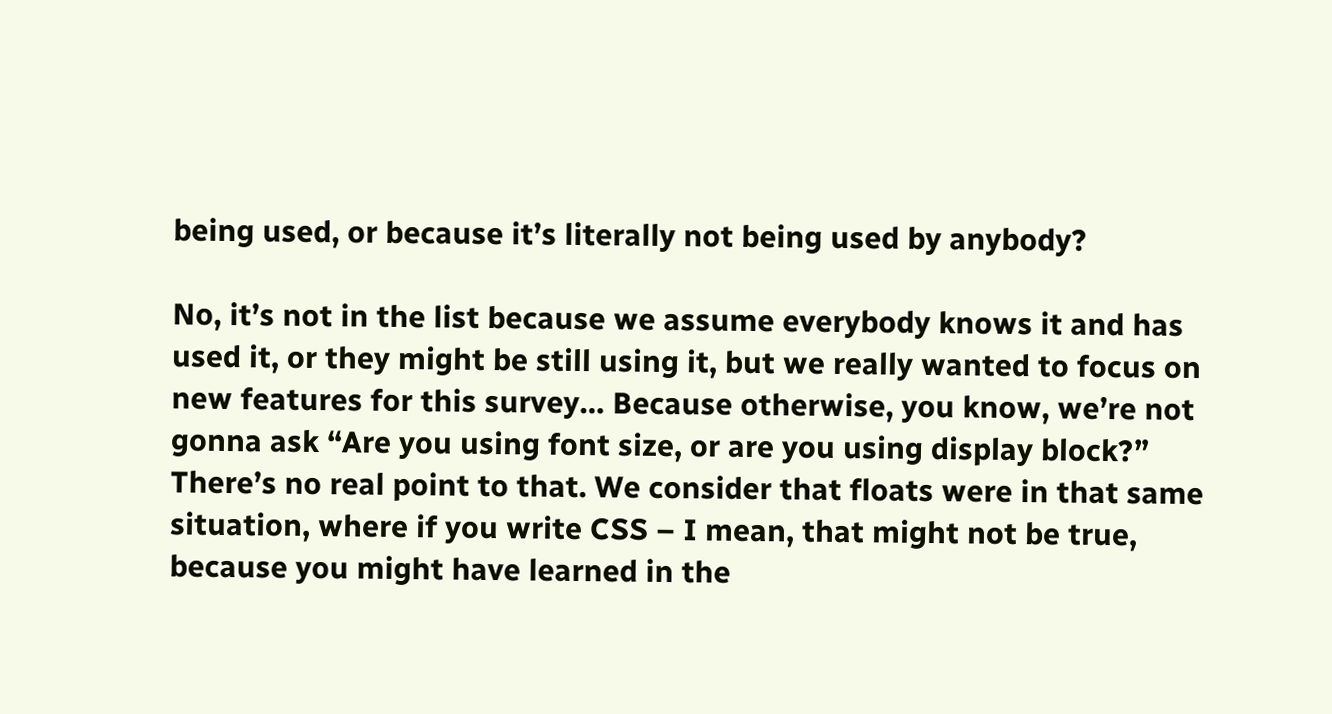being used, or because it’s literally not being used by anybody?

No, it’s not in the list because we assume everybody knows it and has used it, or they might be still using it, but we really wanted to focus on new features for this survey… Because otherwise, you know, we’re not gonna ask “Are you using font size, or are you using display block?” There’s no real point to that. We consider that floats were in that same situation, where if you write CSS – I mean, that might not be true, because you might have learned in the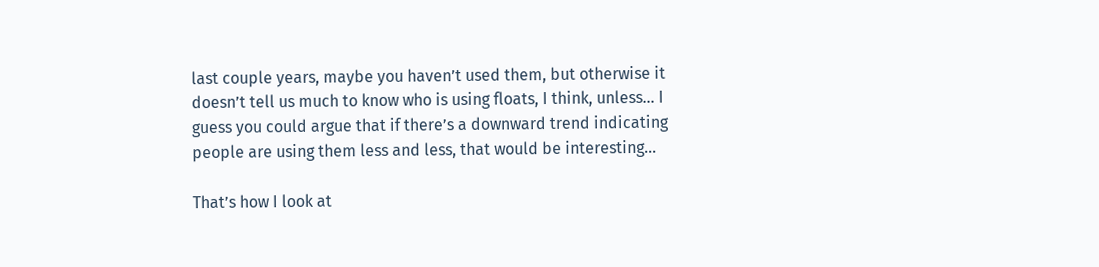last couple years, maybe you haven’t used them, but otherwise it doesn’t tell us much to know who is using floats, I think, unless… I guess you could argue that if there’s a downward trend indicating people are using them less and less, that would be interesting…

That’s how I look at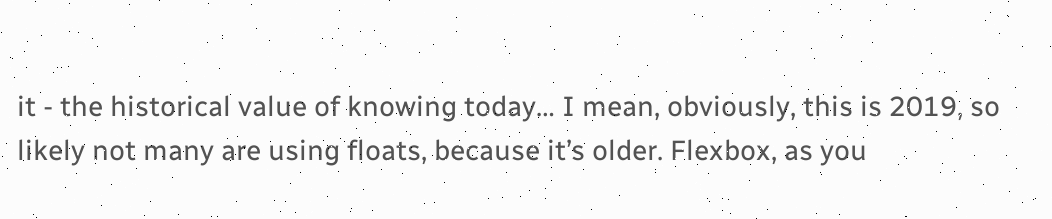it - the historical value of knowing today… I mean, obviously, this is 2019, so likely not many are using floats, because it’s older. Flexbox, as you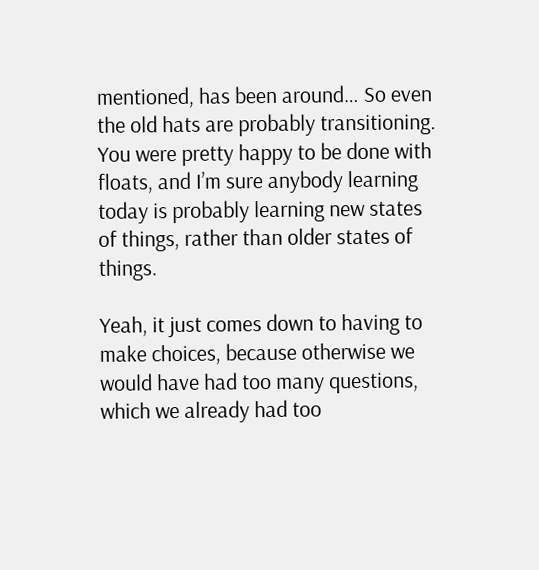mentioned, has been around… So even the old hats are probably transitioning. You were pretty happy to be done with floats, and I’m sure anybody learning today is probably learning new states of things, rather than older states of things.

Yeah, it just comes down to having to make choices, because otherwise we would have had too many questions, which we already had too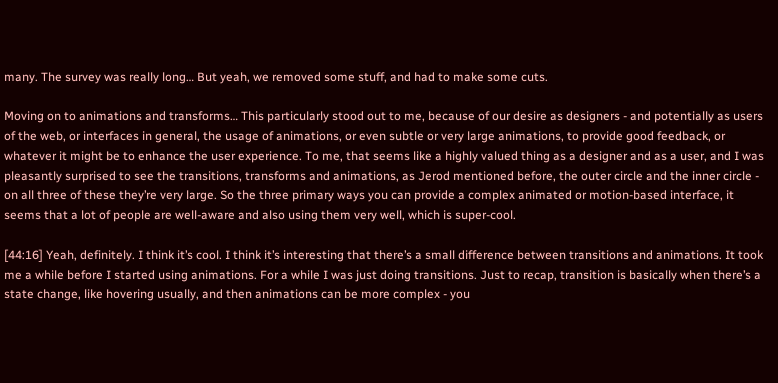many. The survey was really long… But yeah, we removed some stuff, and had to make some cuts.

Moving on to animations and transforms… This particularly stood out to me, because of our desire as designers - and potentially as users of the web, or interfaces in general, the usage of animations, or even subtle or very large animations, to provide good feedback, or whatever it might be to enhance the user experience. To me, that seems like a highly valued thing as a designer and as a user, and I was pleasantly surprised to see the transitions, transforms and animations, as Jerod mentioned before, the outer circle and the inner circle - on all three of these they’re very large. So the three primary ways you can provide a complex animated or motion-based interface, it seems that a lot of people are well-aware and also using them very well, which is super-cool.

[44:16] Yeah, definitely. I think it’s cool. I think it’s interesting that there’s a small difference between transitions and animations. It took me a while before I started using animations. For a while I was just doing transitions. Just to recap, transition is basically when there’s a state change, like hovering usually, and then animations can be more complex - you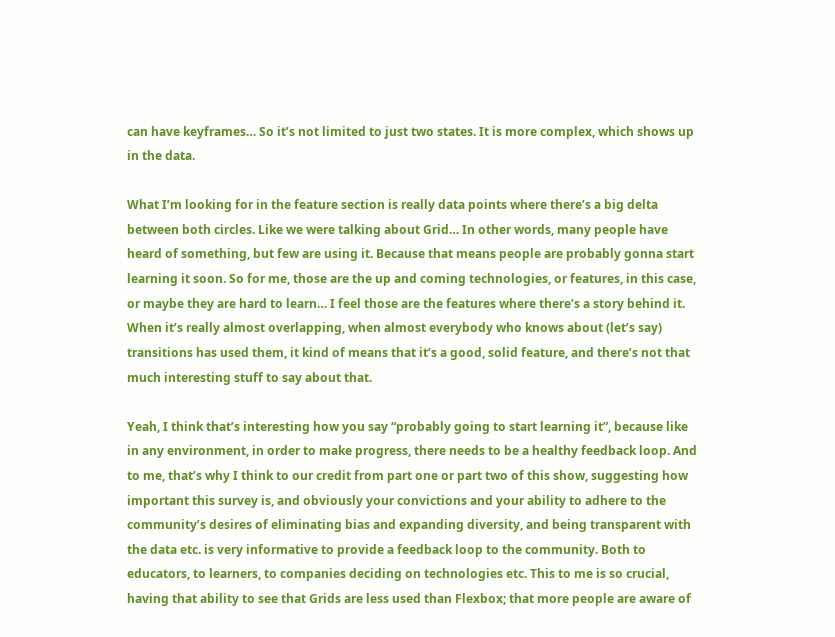can have keyframes… So it’s not limited to just two states. It is more complex, which shows up in the data.

What I’m looking for in the feature section is really data points where there’s a big delta between both circles. Like we were talking about Grid… In other words, many people have heard of something, but few are using it. Because that means people are probably gonna start learning it soon. So for me, those are the up and coming technologies, or features, in this case, or maybe they are hard to learn… I feel those are the features where there’s a story behind it. When it’s really almost overlapping, when almost everybody who knows about (let’s say) transitions has used them, it kind of means that it’s a good, solid feature, and there’s not that much interesting stuff to say about that.

Yeah, I think that’s interesting how you say “probably going to start learning it”, because like in any environment, in order to make progress, there needs to be a healthy feedback loop. And to me, that’s why I think to our credit from part one or part two of this show, suggesting how important this survey is, and obviously your convictions and your ability to adhere to the community’s desires of eliminating bias and expanding diversity, and being transparent with the data etc. is very informative to provide a feedback loop to the community. Both to educators, to learners, to companies deciding on technologies etc. This to me is so crucial, having that ability to see that Grids are less used than Flexbox; that more people are aware of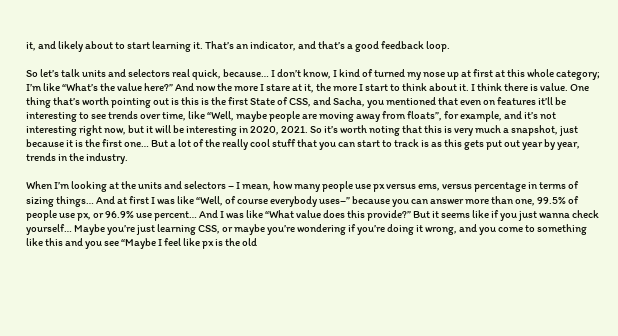it, and likely about to start learning it. That’s an indicator, and that’s a good feedback loop.

So let’s talk units and selectors real quick, because… I don’t know, I kind of turned my nose up at first at this whole category; I’m like “What’s the value here?” And now the more I stare at it, the more I start to think about it. I think there is value. One thing that’s worth pointing out is this is the first State of CSS, and Sacha, you mentioned that even on features it’ll be interesting to see trends over time, like “Well, maybe people are moving away from floats”, for example, and it’s not interesting right now, but it will be interesting in 2020, 2021. So it’s worth noting that this is very much a snapshot, just because it is the first one… But a lot of the really cool stuff that you can start to track is as this gets put out year by year, trends in the industry.

When I’m looking at the units and selectors – I mean, how many people use px versus ems, versus percentage in terms of sizing things… And at first I was like “Well, of course everybody uses–” because you can answer more than one, 99.5% of people use px, or 96.9% use percent… And I was like “What value does this provide?” But it seems like if you just wanna check yourself… Maybe you’re just learning CSS, or maybe you’re wondering if you’re doing it wrong, and you come to something like this and you see “Maybe I feel like px is the old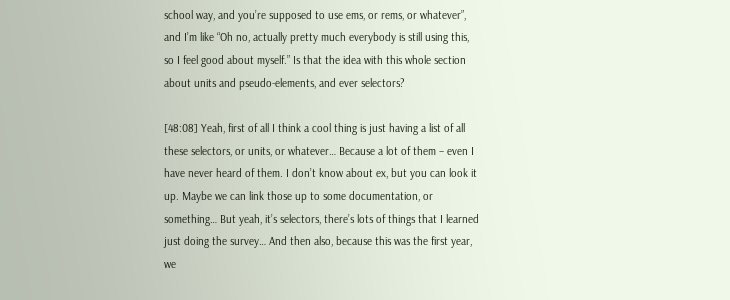school way, and you’re supposed to use ems, or rems, or whatever”, and I’m like “Oh no, actually pretty much everybody is still using this, so I feel good about myself.” Is that the idea with this whole section about units and pseudo-elements, and ever selectors?

[48:08] Yeah, first of all I think a cool thing is just having a list of all these selectors, or units, or whatever… Because a lot of them – even I have never heard of them. I don’t know about ex, but you can look it up. Maybe we can link those up to some documentation, or something… But yeah, it’s selectors, there’s lots of things that I learned just doing the survey… And then also, because this was the first year, we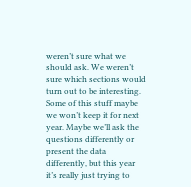weren’t sure what we should ask. We weren’t sure which sections would turn out to be interesting. Some of this stuff maybe we won’t keep it for next year. Maybe we’ll ask the questions differently or present the data differently, but this year it’s really just trying to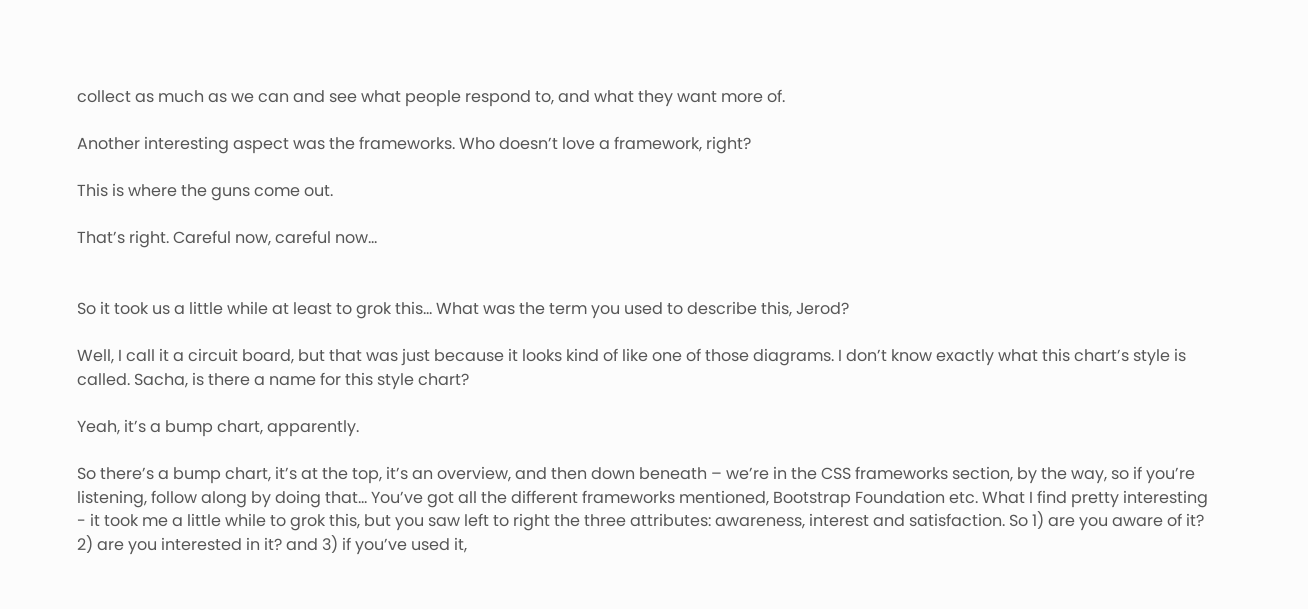collect as much as we can and see what people respond to, and what they want more of.

Another interesting aspect was the frameworks. Who doesn’t love a framework, right?

This is where the guns come out.

That’s right. Careful now, careful now…


So it took us a little while at least to grok this… What was the term you used to describe this, Jerod?

Well, I call it a circuit board, but that was just because it looks kind of like one of those diagrams. I don’t know exactly what this chart’s style is called. Sacha, is there a name for this style chart?

Yeah, it’s a bump chart, apparently.

So there’s a bump chart, it’s at the top, it’s an overview, and then down beneath – we’re in the CSS frameworks section, by the way, so if you’re listening, follow along by doing that… You’ve got all the different frameworks mentioned, Bootstrap Foundation etc. What I find pretty interesting - it took me a little while to grok this, but you saw left to right the three attributes: awareness, interest and satisfaction. So 1) are you aware of it? 2) are you interested in it? and 3) if you’ve used it,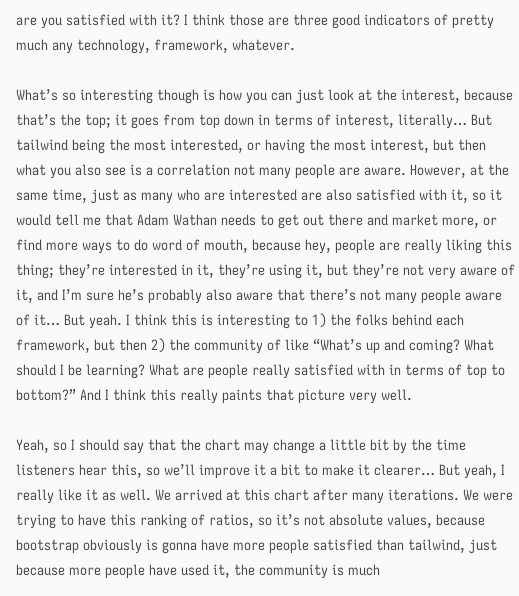are you satisfied with it? I think those are three good indicators of pretty much any technology, framework, whatever.

What’s so interesting though is how you can just look at the interest, because that’s the top; it goes from top down in terms of interest, literally… But tailwind being the most interested, or having the most interest, but then what you also see is a correlation not many people are aware. However, at the same time, just as many who are interested are also satisfied with it, so it would tell me that Adam Wathan needs to get out there and market more, or find more ways to do word of mouth, because hey, people are really liking this thing; they’re interested in it, they’re using it, but they’re not very aware of it, and I’m sure he’s probably also aware that there’s not many people aware of it… But yeah. I think this is interesting to 1) the folks behind each framework, but then 2) the community of like “What’s up and coming? What should I be learning? What are people really satisfied with in terms of top to bottom?” And I think this really paints that picture very well.

Yeah, so I should say that the chart may change a little bit by the time listeners hear this, so we’ll improve it a bit to make it clearer… But yeah, I really like it as well. We arrived at this chart after many iterations. We were trying to have this ranking of ratios, so it’s not absolute values, because bootstrap obviously is gonna have more people satisfied than tailwind, just because more people have used it, the community is much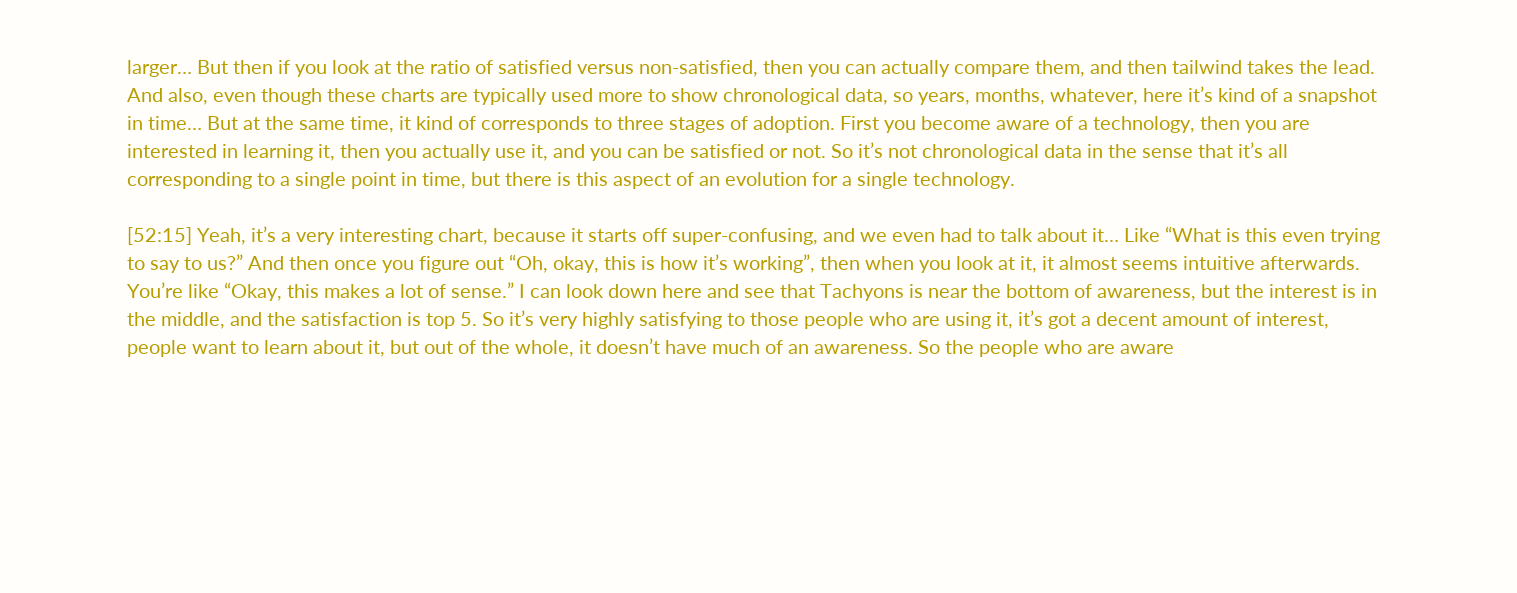larger… But then if you look at the ratio of satisfied versus non-satisfied, then you can actually compare them, and then tailwind takes the lead. And also, even though these charts are typically used more to show chronological data, so years, months, whatever, here it’s kind of a snapshot in time… But at the same time, it kind of corresponds to three stages of adoption. First you become aware of a technology, then you are interested in learning it, then you actually use it, and you can be satisfied or not. So it’s not chronological data in the sense that it’s all corresponding to a single point in time, but there is this aspect of an evolution for a single technology.

[52:15] Yeah, it’s a very interesting chart, because it starts off super-confusing, and we even had to talk about it… Like “What is this even trying to say to us?” And then once you figure out “Oh, okay, this is how it’s working”, then when you look at it, it almost seems intuitive afterwards. You’re like “Okay, this makes a lot of sense.” I can look down here and see that Tachyons is near the bottom of awareness, but the interest is in the middle, and the satisfaction is top 5. So it’s very highly satisfying to those people who are using it, it’s got a decent amount of interest, people want to learn about it, but out of the whole, it doesn’t have much of an awareness. So the people who are aware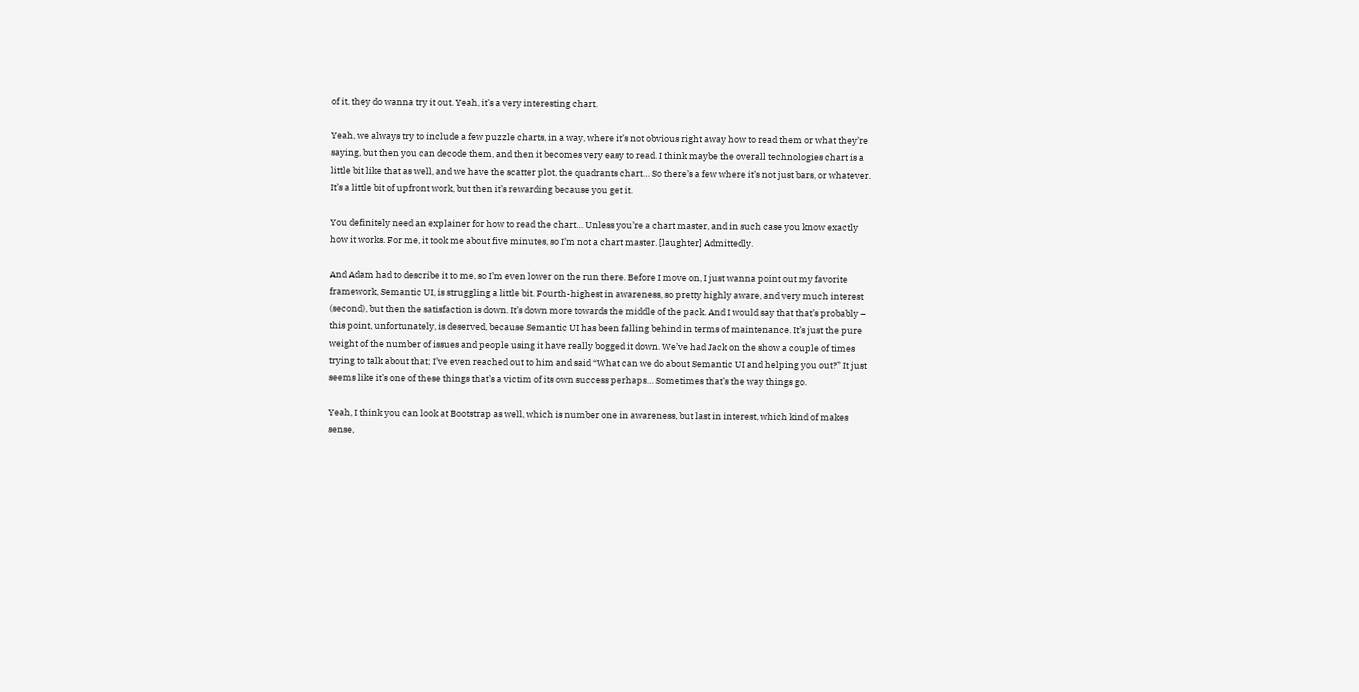of it, they do wanna try it out. Yeah, it’s a very interesting chart.

Yeah, we always try to include a few puzzle charts, in a way, where it’s not obvious right away how to read them or what they’re saying, but then you can decode them, and then it becomes very easy to read. I think maybe the overall technologies chart is a little bit like that as well, and we have the scatter plot, the quadrants chart… So there’s a few where it’s not just bars, or whatever. It’s a little bit of upfront work, but then it’s rewarding because you get it.

You definitely need an explainer for how to read the chart… Unless you’re a chart master, and in such case you know exactly how it works. For me, it took me about five minutes, so I’m not a chart master. [laughter] Admittedly.

And Adam had to describe it to me, so I’m even lower on the run there. Before I move on, I just wanna point out my favorite framework, Semantic UI, is struggling a little bit. Fourth-highest in awareness, so pretty highly aware, and very much interest (second), but then the satisfaction is down. It’s down more towards the middle of the pack. And I would say that that’s probably – this point, unfortunately, is deserved, because Semantic UI has been falling behind in terms of maintenance. It’s just the pure weight of the number of issues and people using it have really bogged it down. We’ve had Jack on the show a couple of times trying to talk about that; I’ve even reached out to him and said “What can we do about Semantic UI and helping you out?” It just seems like it’s one of these things that’s a victim of its own success perhaps… Sometimes that’s the way things go.

Yeah, I think you can look at Bootstrap as well, which is number one in awareness, but last in interest, which kind of makes sense,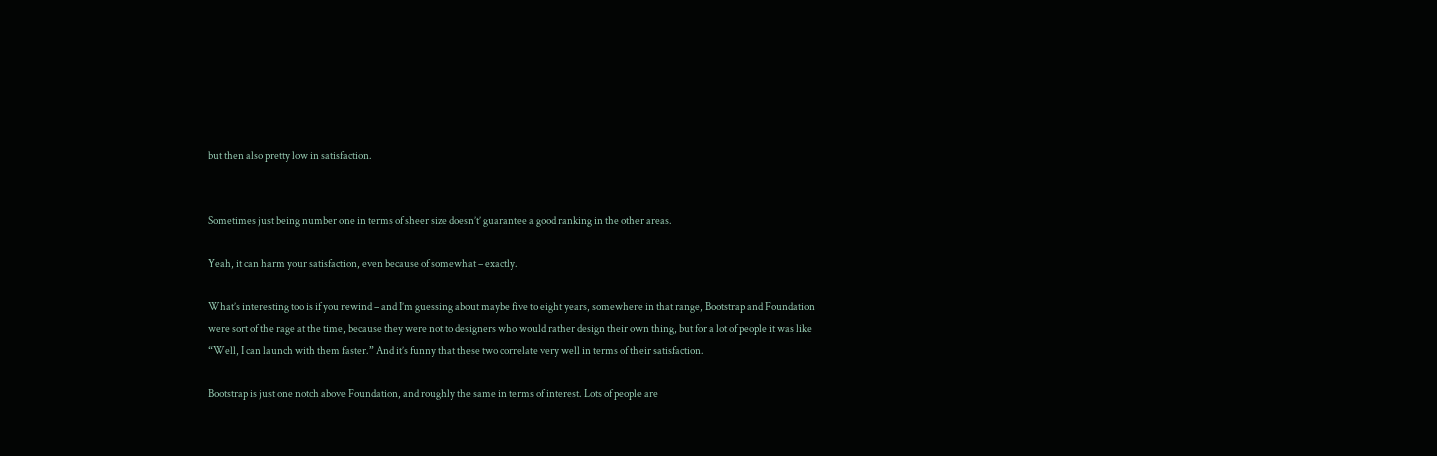but then also pretty low in satisfaction.


Sometimes just being number one in terms of sheer size doesn’t’ guarantee a good ranking in the other areas.

Yeah, it can harm your satisfaction, even because of somewhat – exactly.

What’s interesting too is if you rewind – and I’m guessing about maybe five to eight years, somewhere in that range, Bootstrap and Foundation were sort of the rage at the time, because they were not to designers who would rather design their own thing, but for a lot of people it was like “Well, I can launch with them faster.” And it’s funny that these two correlate very well in terms of their satisfaction.

Bootstrap is just one notch above Foundation, and roughly the same in terms of interest. Lots of people are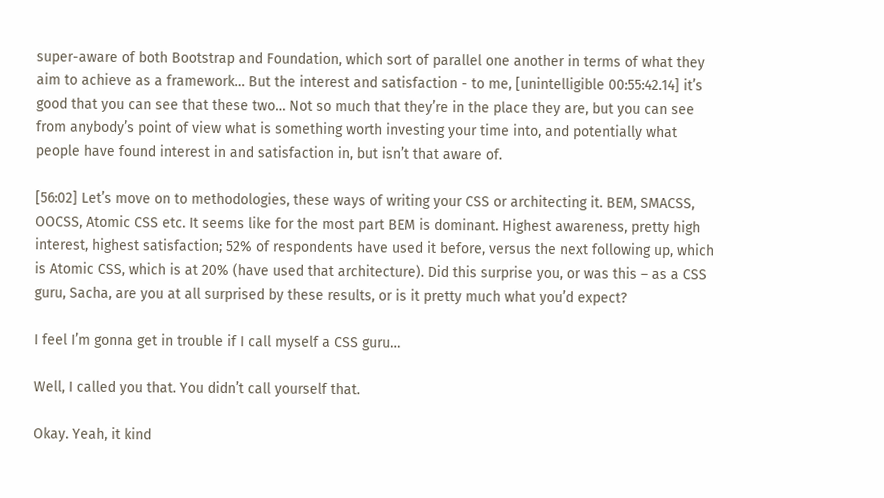super-aware of both Bootstrap and Foundation, which sort of parallel one another in terms of what they aim to achieve as a framework… But the interest and satisfaction - to me, [unintelligible 00:55:42.14] it’s good that you can see that these two… Not so much that they’re in the place they are, but you can see from anybody’s point of view what is something worth investing your time into, and potentially what people have found interest in and satisfaction in, but isn’t that aware of.

[56:02] Let’s move on to methodologies, these ways of writing your CSS or architecting it. BEM, SMACSS, OOCSS, Atomic CSS etc. It seems like for the most part BEM is dominant. Highest awareness, pretty high interest, highest satisfaction; 52% of respondents have used it before, versus the next following up, which is Atomic CSS, which is at 20% (have used that architecture). Did this surprise you, or was this – as a CSS guru, Sacha, are you at all surprised by these results, or is it pretty much what you’d expect?

I feel I’m gonna get in trouble if I call myself a CSS guru…

Well, I called you that. You didn’t call yourself that.

Okay. Yeah, it kind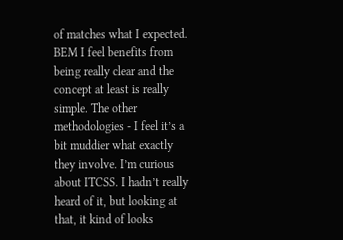of matches what I expected. BEM I feel benefits from being really clear and the concept at least is really simple. The other methodologies - I feel it’s a bit muddier what exactly they involve. I’m curious about ITCSS. I hadn’t really heard of it, but looking at that, it kind of looks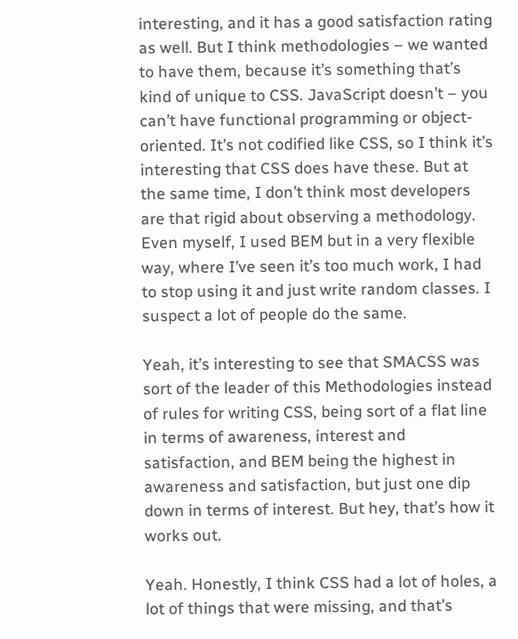interesting, and it has a good satisfaction rating as well. But I think methodologies – we wanted to have them, because it’s something that’s kind of unique to CSS. JavaScript doesn’t – you can’t have functional programming or object-oriented. It’s not codified like CSS, so I think it’s interesting that CSS does have these. But at the same time, I don’t think most developers are that rigid about observing a methodology. Even myself, I used BEM but in a very flexible way, where I’ve seen it’s too much work, I had to stop using it and just write random classes. I suspect a lot of people do the same.

Yeah, it’s interesting to see that SMACSS was sort of the leader of this Methodologies instead of rules for writing CSS, being sort of a flat line in terms of awareness, interest and satisfaction, and BEM being the highest in awareness and satisfaction, but just one dip down in terms of interest. But hey, that’s how it works out.

Yeah. Honestly, I think CSS had a lot of holes, a lot of things that were missing, and that’s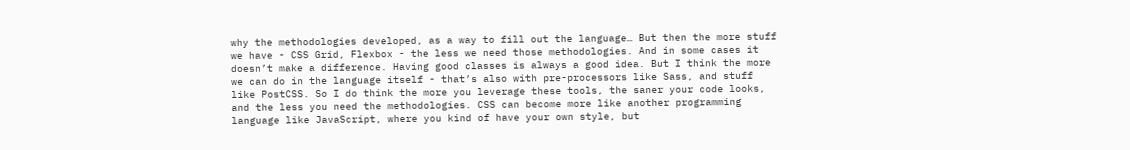why the methodologies developed, as a way to fill out the language… But then the more stuff we have - CSS Grid, Flexbox - the less we need those methodologies. And in some cases it doesn’t make a difference. Having good classes is always a good idea. But I think the more we can do in the language itself - that’s also with pre-processors like Sass, and stuff like PostCSS. So I do think the more you leverage these tools, the saner your code looks, and the less you need the methodologies. CSS can become more like another programming language like JavaScript, where you kind of have your own style, but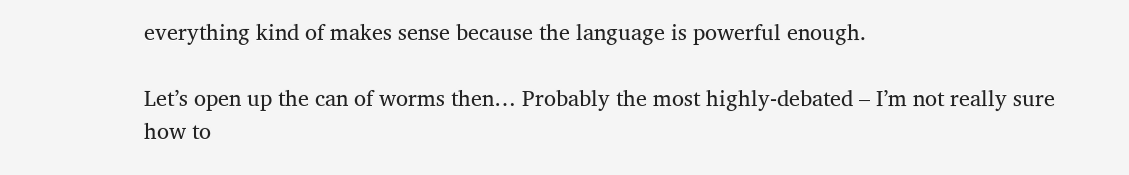everything kind of makes sense because the language is powerful enough.

Let’s open up the can of worms then… Probably the most highly-debated – I’m not really sure how to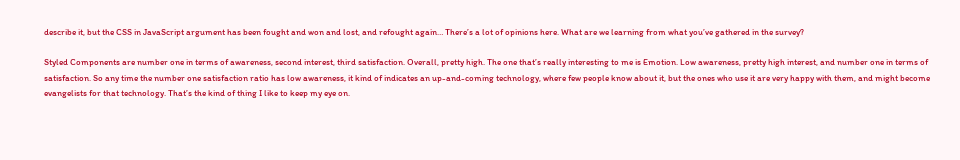describe it, but the CSS in JavaScript argument has been fought and won and lost, and refought again… There’s a lot of opinions here. What are we learning from what you’ve gathered in the survey?

Styled Components are number one in terms of awareness, second interest, third satisfaction. Overall, pretty high. The one that’s really interesting to me is Emotion. Low awareness, pretty high interest, and number one in terms of satisfaction. So any time the number one satisfaction ratio has low awareness, it kind of indicates an up-and-coming technology, where few people know about it, but the ones who use it are very happy with them, and might become evangelists for that technology. That’s the kind of thing I like to keep my eye on.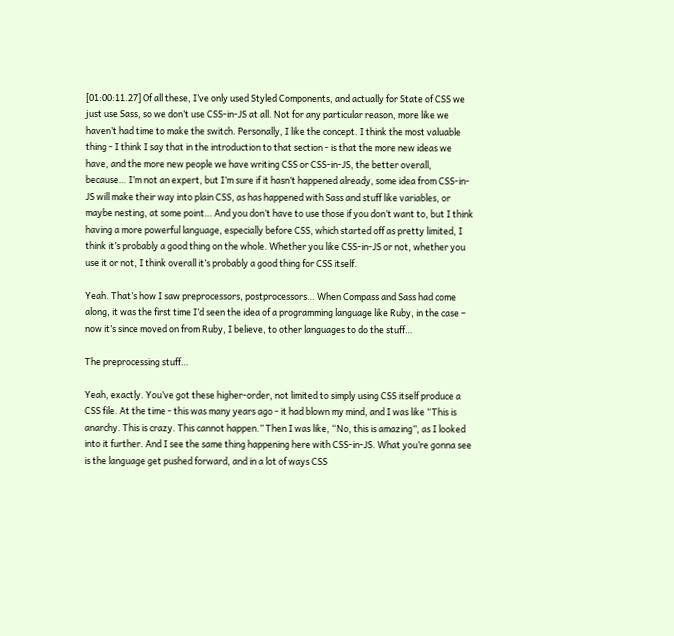[01:00:11.27] Of all these, I’ve only used Styled Components, and actually for State of CSS we just use Sass, so we don’t use CSS-in-JS at all. Not for any particular reason, more like we haven’t had time to make the switch. Personally, I like the concept. I think the most valuable thing - I think I say that in the introduction to that section - is that the more new ideas we have, and the more new people we have writing CSS or CSS-in-JS, the better overall, because… I’m not an expert, but I’m sure if it hasn’t happened already, some idea from CSS-in-JS will make their way into plain CSS, as has happened with Sass and stuff like variables, or maybe nesting, at some point… And you don’t have to use those if you don’t want to, but I think having a more powerful language, especially before CSS, which started off as pretty limited, I think it’s probably a good thing on the whole. Whether you like CSS-in-JS or not, whether you use it or not, I think overall it’s probably a good thing for CSS itself.

Yeah. That’s how I saw preprocessors, postprocessors… When Compass and Sass had come along, it was the first time I’d seen the idea of a programming language like Ruby, in the case – now it’s since moved on from Ruby, I believe, to other languages to do the stuff…

The preprocessing stuff…

Yeah, exactly. You’ve got these higher-order, not limited to simply using CSS itself produce a CSS file. At the time - this was many years ago - it had blown my mind, and I was like “This is anarchy. This is crazy. This cannot happen.” Then I was like, “No, this is amazing”, as I looked into it further. And I see the same thing happening here with CSS-in-JS. What you’re gonna see is the language get pushed forward, and in a lot of ways CSS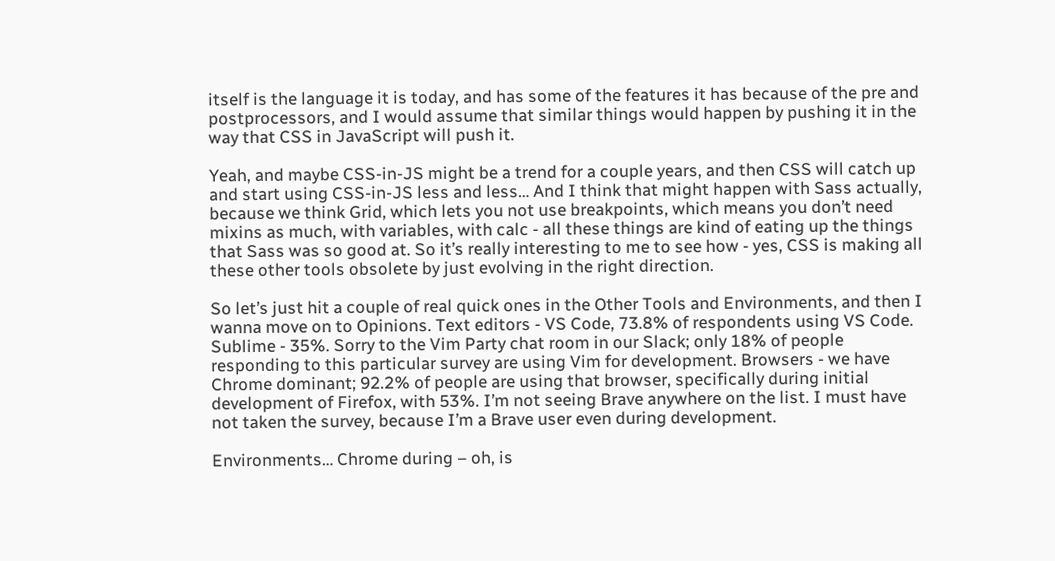itself is the language it is today, and has some of the features it has because of the pre and postprocessors, and I would assume that similar things would happen by pushing it in the way that CSS in JavaScript will push it.

Yeah, and maybe CSS-in-JS might be a trend for a couple years, and then CSS will catch up and start using CSS-in-JS less and less… And I think that might happen with Sass actually, because we think Grid, which lets you not use breakpoints, which means you don’t need mixins as much, with variables, with calc - all these things are kind of eating up the things that Sass was so good at. So it’s really interesting to me to see how - yes, CSS is making all these other tools obsolete by just evolving in the right direction.

So let’s just hit a couple of real quick ones in the Other Tools and Environments, and then I wanna move on to Opinions. Text editors - VS Code, 73.8% of respondents using VS Code. Sublime - 35%. Sorry to the Vim Party chat room in our Slack; only 18% of people responding to this particular survey are using Vim for development. Browsers - we have Chrome dominant; 92.2% of people are using that browser, specifically during initial development of Firefox, with 53%. I’m not seeing Brave anywhere on the list. I must have not taken the survey, because I’m a Brave user even during development.

Environments… Chrome during – oh, is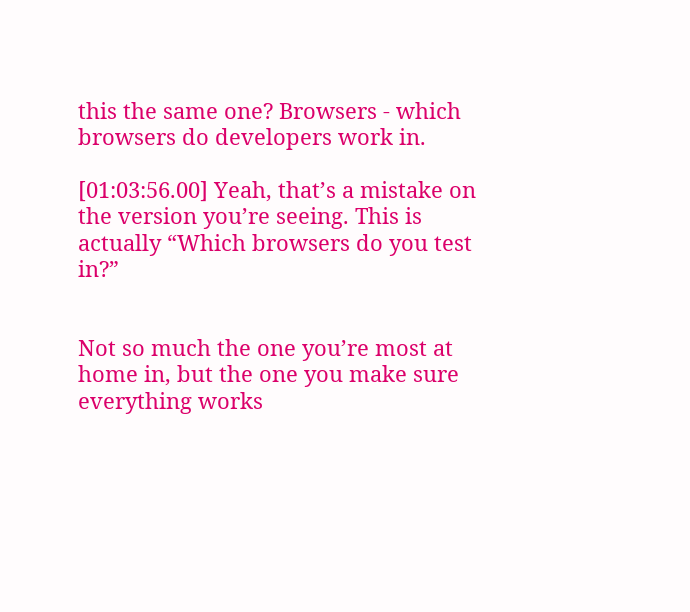this the same one? Browsers - which browsers do developers work in.

[01:03:56.00] Yeah, that’s a mistake on the version you’re seeing. This is actually “Which browsers do you test in?”


Not so much the one you’re most at home in, but the one you make sure everything works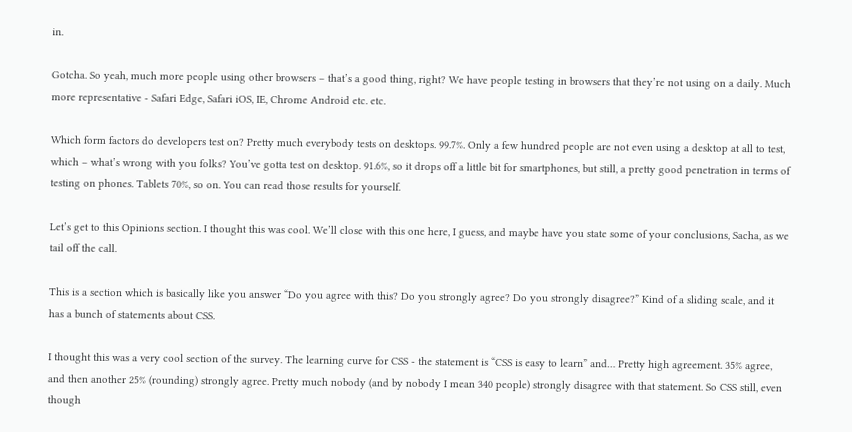in.

Gotcha. So yeah, much more people using other browsers – that’s a good thing, right? We have people testing in browsers that they’re not using on a daily. Much more representative - Safari Edge, Safari iOS, IE, Chrome Android etc. etc.

Which form factors do developers test on? Pretty much everybody tests on desktops. 99.7%. Only a few hundred people are not even using a desktop at all to test, which – what’s wrong with you folks? You’ve gotta test on desktop. 91.6%, so it drops off a little bit for smartphones, but still, a pretty good penetration in terms of testing on phones. Tablets 70%, so on. You can read those results for yourself.

Let’s get to this Opinions section. I thought this was cool. We’ll close with this one here, I guess, and maybe have you state some of your conclusions, Sacha, as we tail off the call.

This is a section which is basically like you answer “Do you agree with this? Do you strongly agree? Do you strongly disagree?” Kind of a sliding scale, and it has a bunch of statements about CSS.

I thought this was a very cool section of the survey. The learning curve for CSS - the statement is “CSS is easy to learn” and… Pretty high agreement. 35% agree, and then another 25% (rounding) strongly agree. Pretty much nobody (and by nobody I mean 340 people) strongly disagree with that statement. So CSS still, even though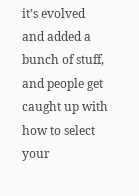it’s evolved and added a bunch of stuff, and people get caught up with how to select your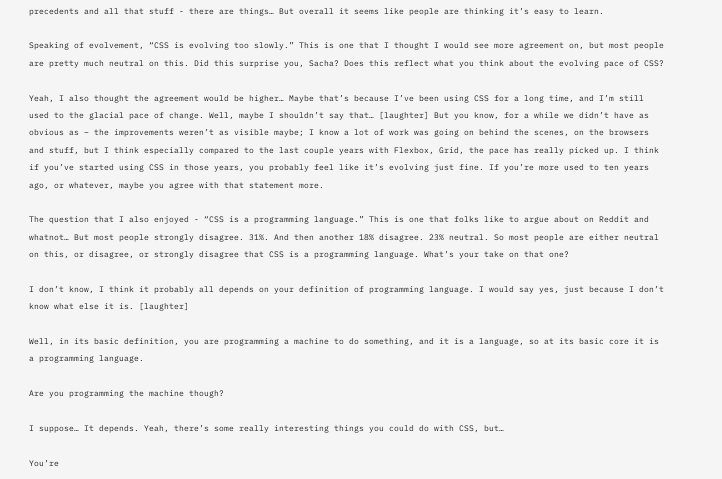precedents and all that stuff - there are things… But overall it seems like people are thinking it’s easy to learn.

Speaking of evolvement, “CSS is evolving too slowly.” This is one that I thought I would see more agreement on, but most people are pretty much neutral on this. Did this surprise you, Sacha? Does this reflect what you think about the evolving pace of CSS?

Yeah, I also thought the agreement would be higher… Maybe that’s because I’ve been using CSS for a long time, and I’m still used to the glacial pace of change. Well, maybe I shouldn’t say that… [laughter] But you know, for a while we didn’t have as obvious as – the improvements weren’t as visible maybe; I know a lot of work was going on behind the scenes, on the browsers and stuff, but I think especially compared to the last couple years with Flexbox, Grid, the pace has really picked up. I think if you’ve started using CSS in those years, you probably feel like it’s evolving just fine. If you’re more used to ten years ago, or whatever, maybe you agree with that statement more.

The question that I also enjoyed - “CSS is a programming language.” This is one that folks like to argue about on Reddit and whatnot… But most people strongly disagree. 31%. And then another 18% disagree. 23% neutral. So most people are either neutral on this, or disagree, or strongly disagree that CSS is a programming language. What’s your take on that one?

I don’t know, I think it probably all depends on your definition of programming language. I would say yes, just because I don’t know what else it is. [laughter]

Well, in its basic definition, you are programming a machine to do something, and it is a language, so at its basic core it is a programming language.

Are you programming the machine though?

I suppose… It depends. Yeah, there’s some really interesting things you could do with CSS, but…

You’re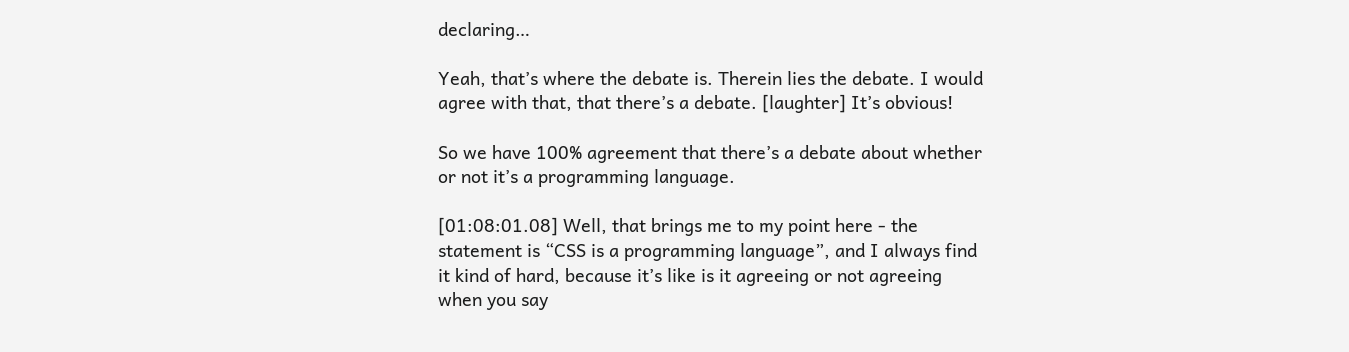declaring…

Yeah, that’s where the debate is. Therein lies the debate. I would agree with that, that there’s a debate. [laughter] It’s obvious!

So we have 100% agreement that there’s a debate about whether or not it’s a programming language.

[01:08:01.08] Well, that brings me to my point here - the statement is “CSS is a programming language”, and I always find it kind of hard, because it’s like is it agreeing or not agreeing when you say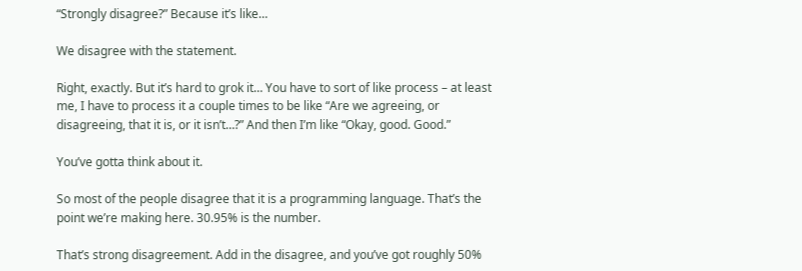“Strongly disagree?” Because it’s like…

We disagree with the statement.

Right, exactly. But it’s hard to grok it… You have to sort of like process – at least me, I have to process it a couple times to be like “Are we agreeing, or disagreeing, that it is, or it isn’t…?” And then I’m like “Okay, good. Good.”

You’ve gotta think about it.

So most of the people disagree that it is a programming language. That’s the point we’re making here. 30.95% is the number.

That’s strong disagreement. Add in the disagree, and you’ve got roughly 50%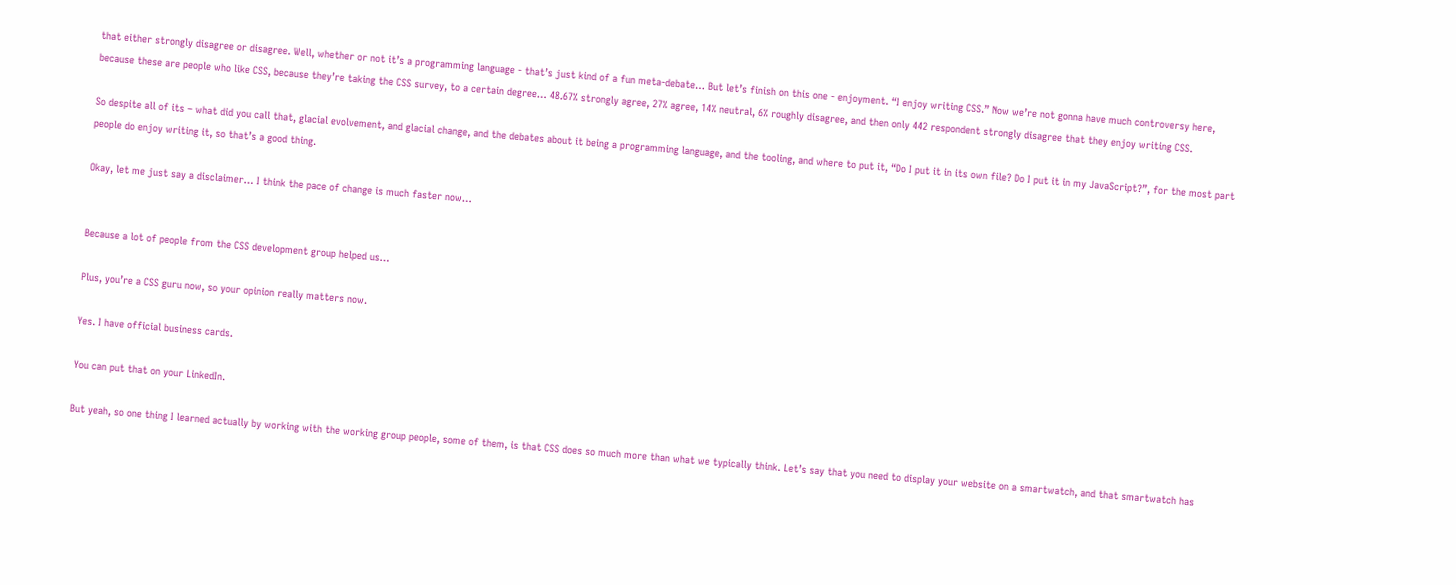that either strongly disagree or disagree. Well, whether or not it’s a programming language - that’s just kind of a fun meta-debate… But let’s finish on this one - enjoyment. “I enjoy writing CSS.” Now we’re not gonna have much controversy here, because these are people who like CSS, because they’re taking the CSS survey, to a certain degree… 48.67% strongly agree, 27% agree, 14% neutral, 6% roughly disagree, and then only 442 respondent strongly disagree that they enjoy writing CSS.

So despite all of its – what did you call that, glacial evolvement, and glacial change, and the debates about it being a programming language, and the tooling, and where to put it, “Do I put it in its own file? Do I put it in my JavaScript?”, for the most part people do enjoy writing it, so that’s a good thing.

Okay, let me just say a disclaimer… I think the pace of change is much faster now…


Because a lot of people from the CSS development group helped us…

Plus, you’re a CSS guru now, so your opinion really matters now.

Yes. I have official business cards.

You can put that on your LinkedIn.

But yeah, so one thing I learned actually by working with the working group people, some of them, is that CSS does so much more than what we typically think. Let’s say that you need to display your website on a smartwatch, and that smartwatch has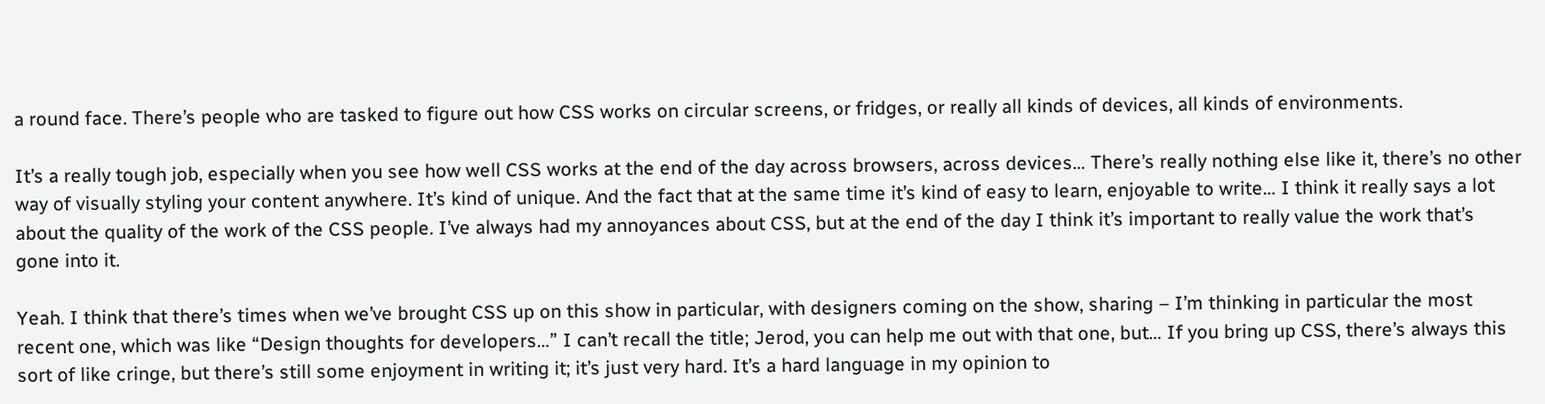a round face. There’s people who are tasked to figure out how CSS works on circular screens, or fridges, or really all kinds of devices, all kinds of environments.

It’s a really tough job, especially when you see how well CSS works at the end of the day across browsers, across devices… There’s really nothing else like it, there’s no other way of visually styling your content anywhere. It’s kind of unique. And the fact that at the same time it’s kind of easy to learn, enjoyable to write… I think it really says a lot about the quality of the work of the CSS people. I’ve always had my annoyances about CSS, but at the end of the day I think it’s important to really value the work that’s gone into it.

Yeah. I think that there’s times when we’ve brought CSS up on this show in particular, with designers coming on the show, sharing – I’m thinking in particular the most recent one, which was like “Design thoughts for developers…” I can’t recall the title; Jerod, you can help me out with that one, but… If you bring up CSS, there’s always this sort of like cringe, but there’s still some enjoyment in writing it; it’s just very hard. It’s a hard language in my opinion to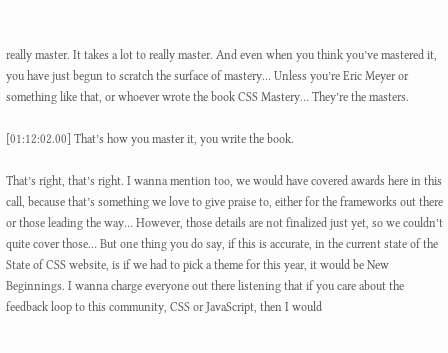really master. It takes a lot to really master. And even when you think you’ve mastered it, you have just begun to scratch the surface of mastery… Unless you’re Eric Meyer or something like that, or whoever wrote the book CSS Mastery… They’re the masters.

[01:12:02.00] That’s how you master it, you write the book.

That’s right, that’s right. I wanna mention too, we would have covered awards here in this call, because that’s something we love to give praise to, either for the frameworks out there or those leading the way… However, those details are not finalized just yet, so we couldn’t quite cover those… But one thing you do say, if this is accurate, in the current state of the State of CSS website, is if we had to pick a theme for this year, it would be New Beginnings. I wanna charge everyone out there listening that if you care about the feedback loop to this community, CSS or JavaScript, then I would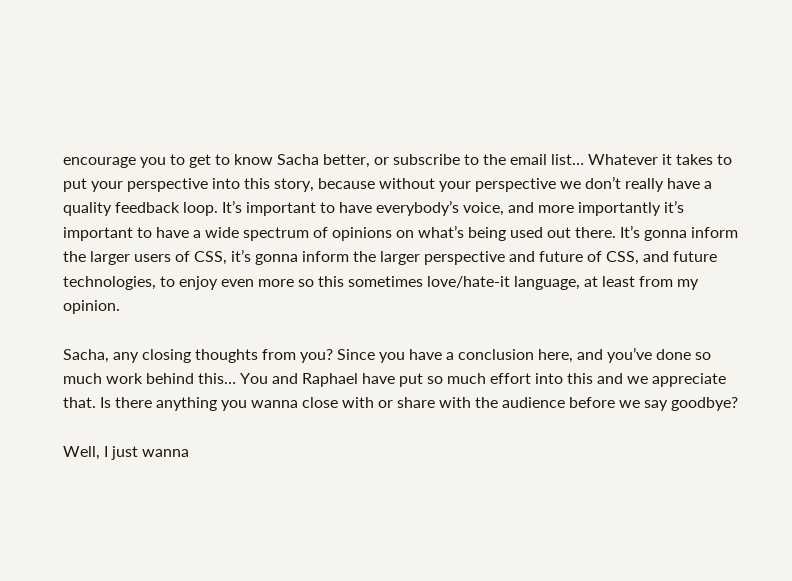encourage you to get to know Sacha better, or subscribe to the email list… Whatever it takes to put your perspective into this story, because without your perspective we don’t really have a quality feedback loop. It’s important to have everybody’s voice, and more importantly it’s important to have a wide spectrum of opinions on what’s being used out there. It’s gonna inform the larger users of CSS, it’s gonna inform the larger perspective and future of CSS, and future technologies, to enjoy even more so this sometimes love/hate-it language, at least from my opinion.

Sacha, any closing thoughts from you? Since you have a conclusion here, and you’ve done so much work behind this… You and Raphael have put so much effort into this and we appreciate that. Is there anything you wanna close with or share with the audience before we say goodbye?

Well, I just wanna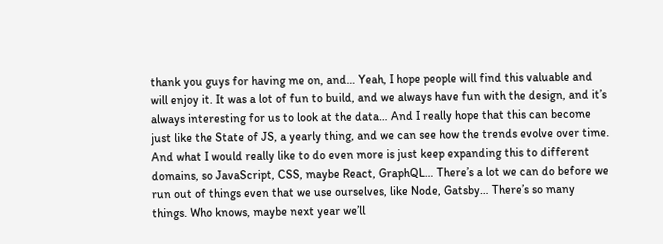thank you guys for having me on, and… Yeah, I hope people will find this valuable and will enjoy it. It was a lot of fun to build, and we always have fun with the design, and it’s always interesting for us to look at the data… And I really hope that this can become just like the State of JS, a yearly thing, and we can see how the trends evolve over time. And what I would really like to do even more is just keep expanding this to different domains, so JavaScript, CSS, maybe React, GraphQL… There’s a lot we can do before we run out of things even that we use ourselves, like Node, Gatsby… There’s so many things. Who knows, maybe next year we’ll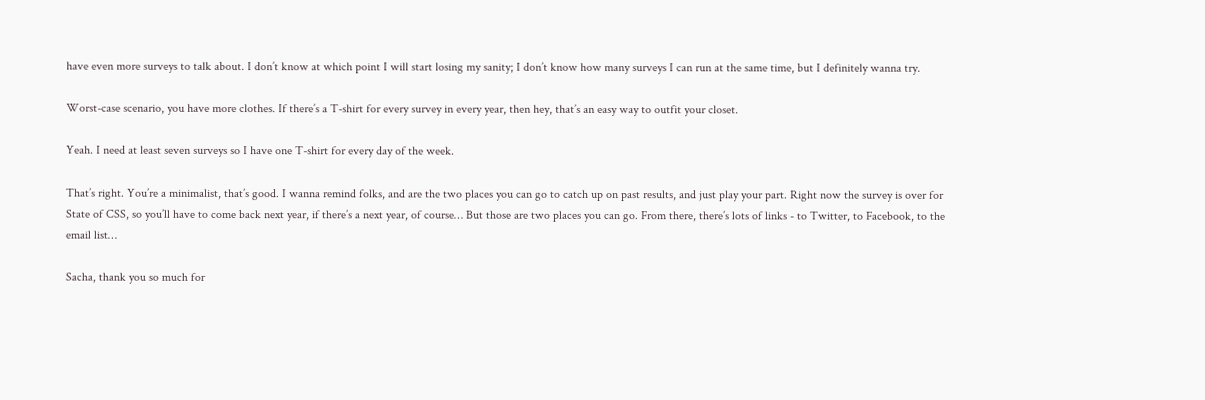have even more surveys to talk about. I don’t know at which point I will start losing my sanity; I don’t know how many surveys I can run at the same time, but I definitely wanna try.

Worst-case scenario, you have more clothes. If there’s a T-shirt for every survey in every year, then hey, that’s an easy way to outfit your closet.

Yeah. I need at least seven surveys so I have one T-shirt for every day of the week.

That’s right. You’re a minimalist, that’s good. I wanna remind folks, and are the two places you can go to catch up on past results, and just play your part. Right now the survey is over for State of CSS, so you’ll have to come back next year, if there’s a next year, of course… But those are two places you can go. From there, there’s lots of links - to Twitter, to Facebook, to the email list…

Sacha, thank you so much for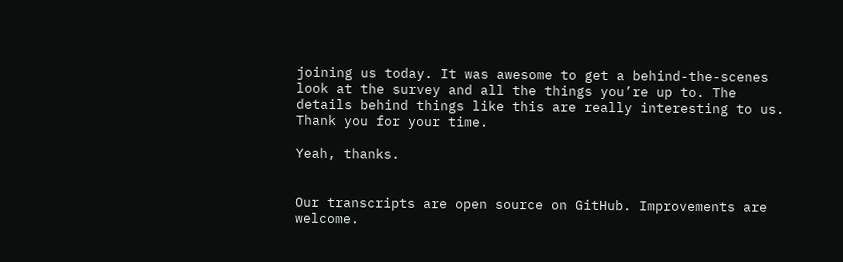joining us today. It was awesome to get a behind-the-scenes look at the survey and all the things you’re up to. The details behind things like this are really interesting to us. Thank you for your time.

Yeah, thanks.


Our transcripts are open source on GitHub. Improvements are welcome.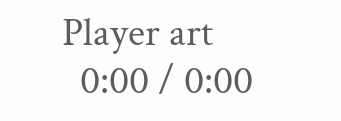Player art
  0:00 / 0:00